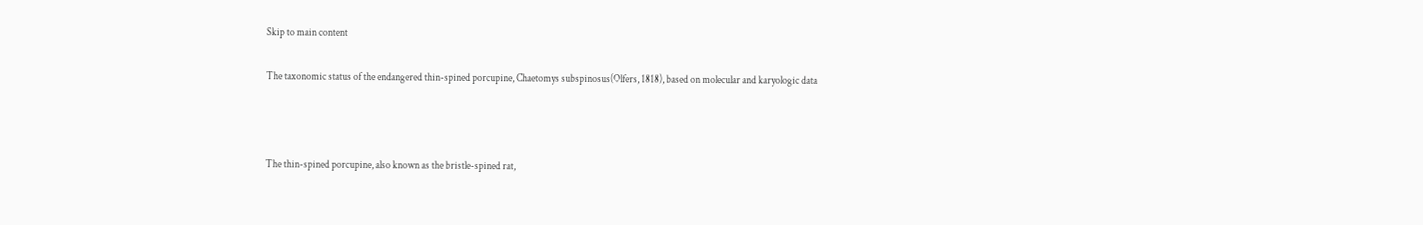Skip to main content

The taxonomic status of the endangered thin-spined porcupine, Chaetomys subspinosus(Olfers, 1818), based on molecular and karyologic data



The thin-spined porcupine, also known as the bristle-spined rat,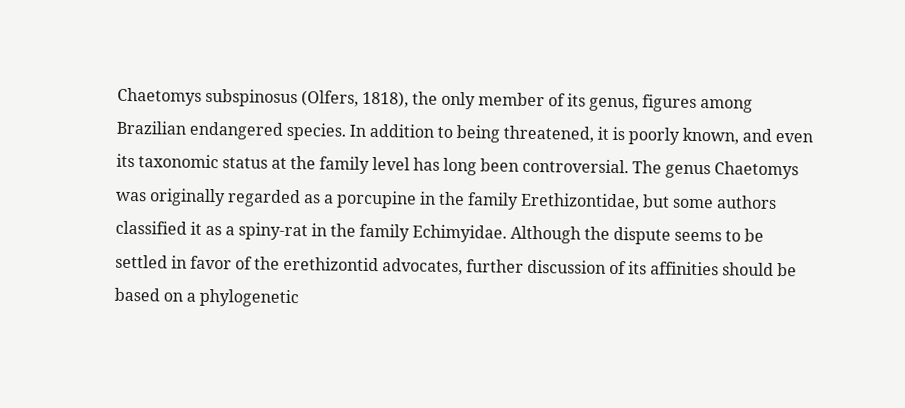Chaetomys subspinosus (Olfers, 1818), the only member of its genus, figures among Brazilian endangered species. In addition to being threatened, it is poorly known, and even its taxonomic status at the family level has long been controversial. The genus Chaetomys was originally regarded as a porcupine in the family Erethizontidae, but some authors classified it as a spiny-rat in the family Echimyidae. Although the dispute seems to be settled in favor of the erethizontid advocates, further discussion of its affinities should be based on a phylogenetic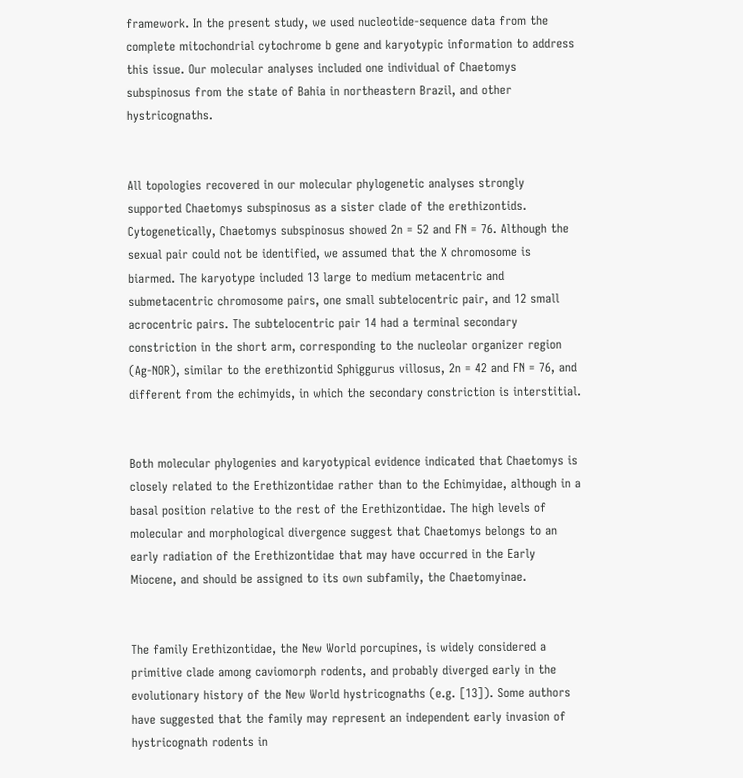framework. In the present study, we used nucleotide-sequence data from the complete mitochondrial cytochrome b gene and karyotypic information to address this issue. Our molecular analyses included one individual of Chaetomys subspinosus from the state of Bahia in northeastern Brazil, and other hystricognaths.


All topologies recovered in our molecular phylogenetic analyses strongly supported Chaetomys subspinosus as a sister clade of the erethizontids. Cytogenetically, Chaetomys subspinosus showed 2n = 52 and FN = 76. Although the sexual pair could not be identified, we assumed that the X chromosome is biarmed. The karyotype included 13 large to medium metacentric and submetacentric chromosome pairs, one small subtelocentric pair, and 12 small acrocentric pairs. The subtelocentric pair 14 had a terminal secondary constriction in the short arm, corresponding to the nucleolar organizer region (Ag-NOR), similar to the erethizontid Sphiggurus villosus, 2n = 42 and FN = 76, and different from the echimyids, in which the secondary constriction is interstitial.


Both molecular phylogenies and karyotypical evidence indicated that Chaetomys is closely related to the Erethizontidae rather than to the Echimyidae, although in a basal position relative to the rest of the Erethizontidae. The high levels of molecular and morphological divergence suggest that Chaetomys belongs to an early radiation of the Erethizontidae that may have occurred in the Early Miocene, and should be assigned to its own subfamily, the Chaetomyinae.


The family Erethizontidae, the New World porcupines, is widely considered a primitive clade among caviomorph rodents, and probably diverged early in the evolutionary history of the New World hystricognaths (e.g. [13]). Some authors have suggested that the family may represent an independent early invasion of hystricognath rodents in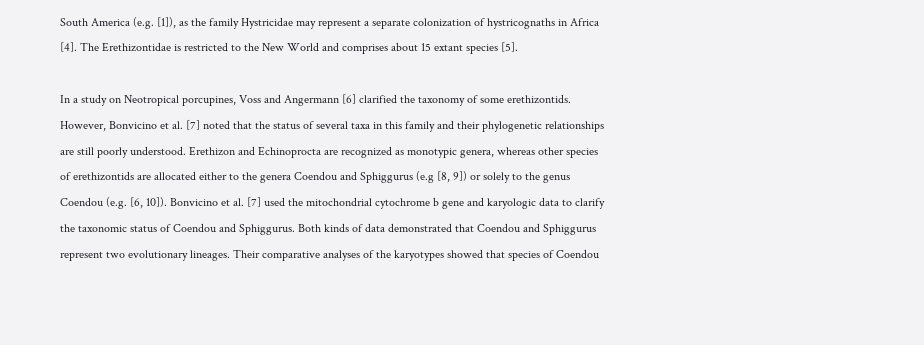South America (e.g. [1]), as the family Hystricidae may represent a separate colonization of hystricognaths in Africa [4]. The Erethizontidae is restricted to the New World and comprises about 15 extant species [5].

In a study on Neotropical porcupines, Voss and Angermann [6] clarified the taxonomy of some erethizontids. However, Bonvicino et al. [7] noted that the status of several taxa in this family and their phylogenetic relationships are still poorly understood. Erethizon and Echinoprocta are recognized as monotypic genera, whereas other species of erethizontids are allocated either to the genera Coendou and Sphiggurus (e.g [8, 9]) or solely to the genus Coendou (e.g. [6, 10]). Bonvicino et al. [7] used the mitochondrial cytochrome b gene and karyologic data to clarify the taxonomic status of Coendou and Sphiggurus. Both kinds of data demonstrated that Coendou and Sphiggurus represent two evolutionary lineages. Their comparative analyses of the karyotypes showed that species of Coendou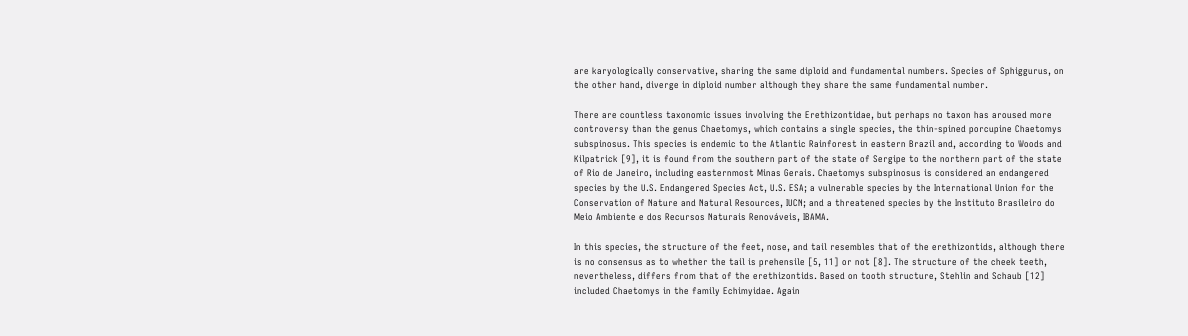are karyologically conservative, sharing the same diploid and fundamental numbers. Species of Sphiggurus, on the other hand, diverge in diploid number although they share the same fundamental number.

There are countless taxonomic issues involving the Erethizontidae, but perhaps no taxon has aroused more controversy than the genus Chaetomys, which contains a single species, the thin-spined porcupine Chaetomys subspinosus. This species is endemic to the Atlantic Rainforest in eastern Brazil and, according to Woods and Kilpatrick [9], it is found from the southern part of the state of Sergipe to the northern part of the state of Rio de Janeiro, including easternmost Minas Gerais. Chaetomys subspinosus is considered an endangered species by the U.S. Endangered Species Act, U.S. ESA; a vulnerable species by the International Union for the Conservation of Nature and Natural Resources, IUCN; and a threatened species by the Instituto Brasileiro do Meio Ambiente e dos Recursos Naturais Renováveis, IBAMA.

In this species, the structure of the feet, nose, and tail resembles that of the erethizontids, although there is no consensus as to whether the tail is prehensile [5, 11] or not [8]. The structure of the cheek teeth, nevertheless, differs from that of the erethizontids. Based on tooth structure, Stehlin and Schaub [12] included Chaetomys in the family Echimyidae. Again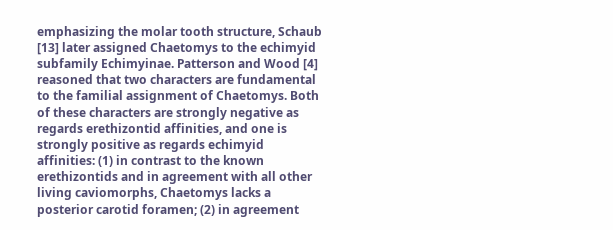emphasizing the molar tooth structure, Schaub [13] later assigned Chaetomys to the echimyid subfamily Echimyinae. Patterson and Wood [4] reasoned that two characters are fundamental to the familial assignment of Chaetomys. Both of these characters are strongly negative as regards erethizontid affinities, and one is strongly positive as regards echimyid affinities: (1) in contrast to the known erethizontids and in agreement with all other living caviomorphs, Chaetomys lacks a posterior carotid foramen; (2) in agreement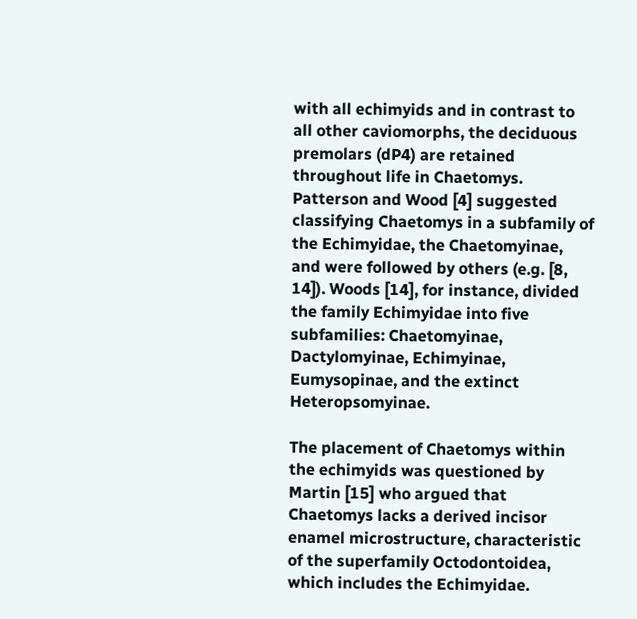with all echimyids and in contrast to all other caviomorphs, the deciduous premolars (dP4) are retained throughout life in Chaetomys. Patterson and Wood [4] suggested classifying Chaetomys in a subfamily of the Echimyidae, the Chaetomyinae, and were followed by others (e.g. [8, 14]). Woods [14], for instance, divided the family Echimyidae into five subfamilies: Chaetomyinae, Dactylomyinae, Echimyinae, Eumysopinae, and the extinct Heteropsomyinae.

The placement of Chaetomys within the echimyids was questioned by Martin [15] who argued that Chaetomys lacks a derived incisor enamel microstructure, characteristic of the superfamily Octodontoidea, which includes the Echimyidae.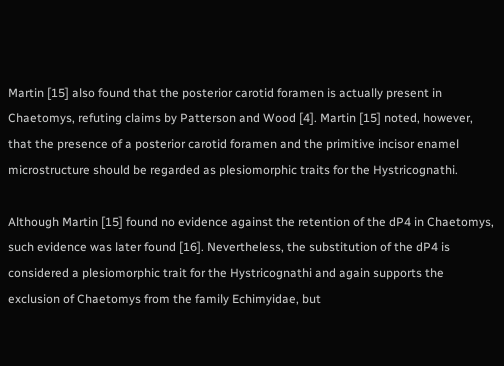Martin [15] also found that the posterior carotid foramen is actually present in Chaetomys, refuting claims by Patterson and Wood [4]. Martin [15] noted, however, that the presence of a posterior carotid foramen and the primitive incisor enamel microstructure should be regarded as plesiomorphic traits for the Hystricognathi.

Although Martin [15] found no evidence against the retention of the dP4 in Chaetomys, such evidence was later found [16]. Nevertheless, the substitution of the dP4 is considered a plesiomorphic trait for the Hystricognathi and again supports the exclusion of Chaetomys from the family Echimyidae, but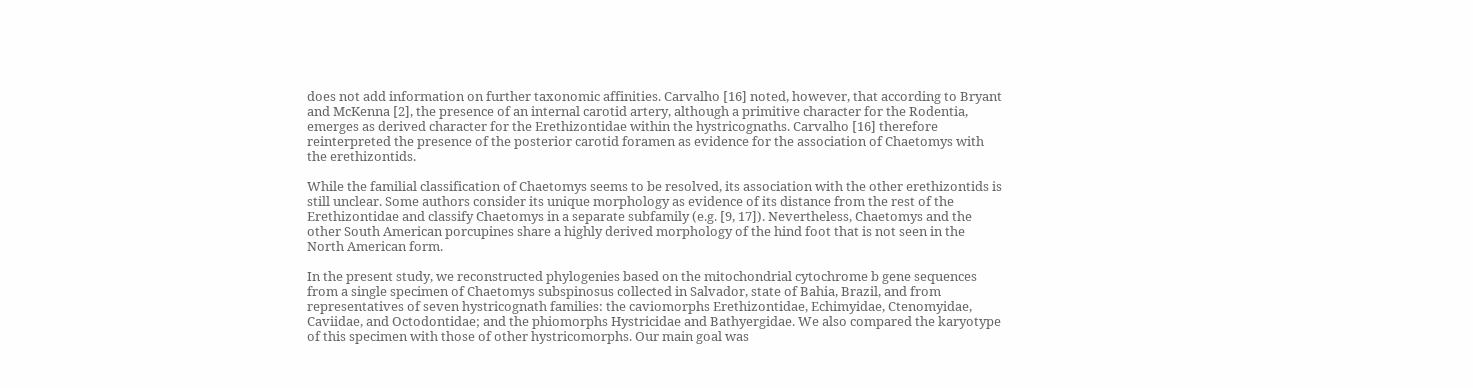does not add information on further taxonomic affinities. Carvalho [16] noted, however, that according to Bryant and McKenna [2], the presence of an internal carotid artery, although a primitive character for the Rodentia, emerges as derived character for the Erethizontidae within the hystricognaths. Carvalho [16] therefore reinterpreted the presence of the posterior carotid foramen as evidence for the association of Chaetomys with the erethizontids.

While the familial classification of Chaetomys seems to be resolved, its association with the other erethizontids is still unclear. Some authors consider its unique morphology as evidence of its distance from the rest of the Erethizontidae and classify Chaetomys in a separate subfamily (e.g. [9, 17]). Nevertheless, Chaetomys and the other South American porcupines share a highly derived morphology of the hind foot that is not seen in the North American form.

In the present study, we reconstructed phylogenies based on the mitochondrial cytochrome b gene sequences from a single specimen of Chaetomys subspinosus collected in Salvador, state of Bahia, Brazil, and from representatives of seven hystricognath families: the caviomorphs Erethizontidae, Echimyidae, Ctenomyidae, Caviidae, and Octodontidae; and the phiomorphs Hystricidae and Bathyergidae. We also compared the karyotype of this specimen with those of other hystricomorphs. Our main goal was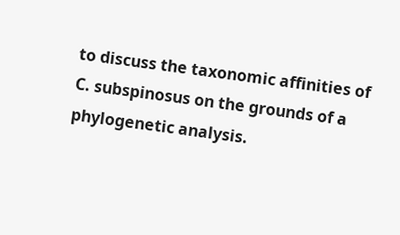to discuss the taxonomic affinities of C. subspinosus on the grounds of a phylogenetic analysis.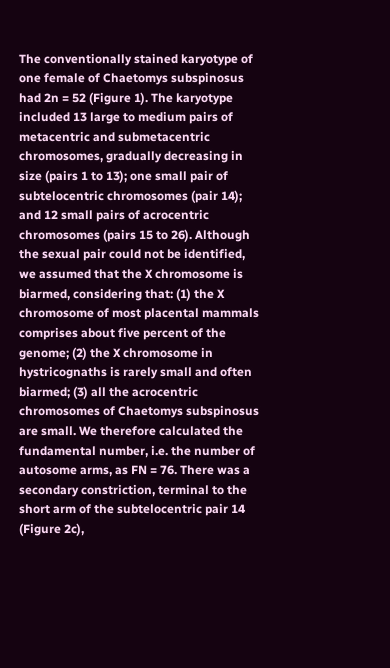The conventionally stained karyotype of one female of Chaetomys subspinosus had 2n = 52 (Figure 1). The karyotype included 13 large to medium pairs of metacentric and submetacentric chromosomes, gradually decreasing in size (pairs 1 to 13); one small pair of subtelocentric chromosomes (pair 14); and 12 small pairs of acrocentric chromosomes (pairs 15 to 26). Although the sexual pair could not be identified, we assumed that the X chromosome is biarmed, considering that: (1) the X chromosome of most placental mammals comprises about five percent of the genome; (2) the X chromosome in hystricognaths is rarely small and often biarmed; (3) all the acrocentric chromosomes of Chaetomys subspinosus are small. We therefore calculated the fundamental number, i.e. the number of autosome arms, as FN = 76. There was a secondary constriction, terminal to the short arm of the subtelocentric pair 14 (Figure 2c),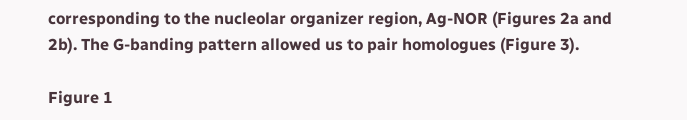corresponding to the nucleolar organizer region, Ag-NOR (Figures 2a and 2b). The G-banding pattern allowed us to pair homologues (Figure 3).

Figure 1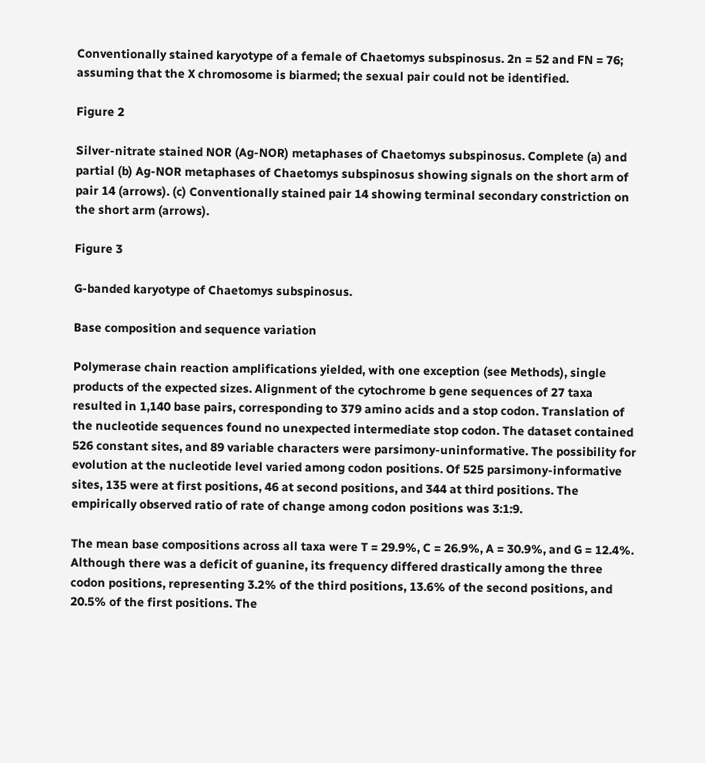Conventionally stained karyotype of a female of Chaetomys subspinosus. 2n = 52 and FN = 76; assuming that the X chromosome is biarmed; the sexual pair could not be identified.

Figure 2

Silver-nitrate stained NOR (Ag-NOR) metaphases of Chaetomys subspinosus. Complete (a) and partial (b) Ag-NOR metaphases of Chaetomys subspinosus showing signals on the short arm of pair 14 (arrows). (c) Conventionally stained pair 14 showing terminal secondary constriction on the short arm (arrows).

Figure 3

G-banded karyotype of Chaetomys subspinosus.

Base composition and sequence variation

Polymerase chain reaction amplifications yielded, with one exception (see Methods), single products of the expected sizes. Alignment of the cytochrome b gene sequences of 27 taxa resulted in 1,140 base pairs, corresponding to 379 amino acids and a stop codon. Translation of the nucleotide sequences found no unexpected intermediate stop codon. The dataset contained 526 constant sites, and 89 variable characters were parsimony-uninformative. The possibility for evolution at the nucleotide level varied among codon positions. Of 525 parsimony-informative sites, 135 were at first positions, 46 at second positions, and 344 at third positions. The empirically observed ratio of rate of change among codon positions was 3:1:9.

The mean base compositions across all taxa were T = 29.9%, C = 26.9%, A = 30.9%, and G = 12.4%. Although there was a deficit of guanine, its frequency differed drastically among the three codon positions, representing 3.2% of the third positions, 13.6% of the second positions, and 20.5% of the first positions. The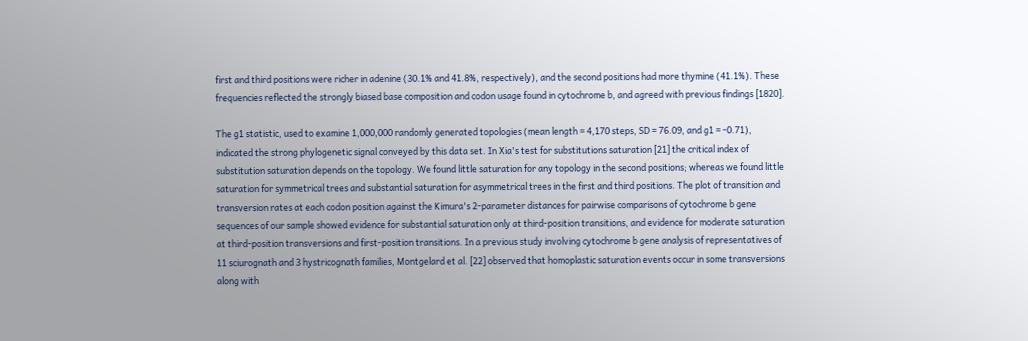first and third positions were richer in adenine (30.1% and 41.8%, respectively), and the second positions had more thymine (41.1%). These frequencies reflected the strongly biased base composition and codon usage found in cytochrome b, and agreed with previous findings [1820].

The g1 statistic, used to examine 1,000,000 randomly generated topologies (mean length = 4,170 steps, SD = 76.09, and g1 = -0.71), indicated the strong phylogenetic signal conveyed by this data set. In Xia's test for substitutions saturation [21] the critical index of substitution saturation depends on the topology. We found little saturation for any topology in the second positions; whereas we found little saturation for symmetrical trees and substantial saturation for asymmetrical trees in the first and third positions. The plot of transition and transversion rates at each codon position against the Kimura's 2-parameter distances for pairwise comparisons of cytochrome b gene sequences of our sample showed evidence for substantial saturation only at third-position transitions, and evidence for moderate saturation at third-position transversions and first-position transitions. In a previous study involving cytochrome b gene analysis of representatives of 11 sciurognath and 3 hystricognath families, Montgelard et al. [22] observed that homoplastic saturation events occur in some transversions along with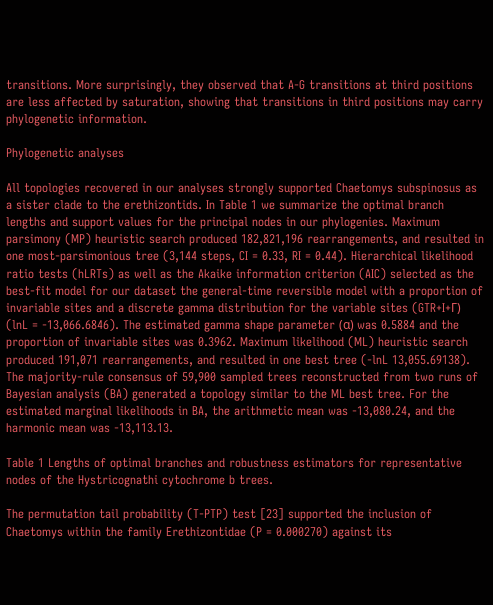transitions. More surprisingly, they observed that A-G transitions at third positions are less affected by saturation, showing that transitions in third positions may carry phylogenetic information.

Phylogenetic analyses

All topologies recovered in our analyses strongly supported Chaetomys subspinosus as a sister clade to the erethizontids. In Table 1 we summarize the optimal branch lengths and support values for the principal nodes in our phylogenies. Maximum parsimony (MP) heuristic search produced 182,821,196 rearrangements, and resulted in one most-parsimonious tree (3,144 steps, CI = 0.33, RI = 0.44). Hierarchical likelihood ratio tests (hLRTs) as well as the Akaike information criterion (AIC) selected as the best-fit model for our dataset the general-time reversible model with a proportion of invariable sites and a discrete gamma distribution for the variable sites (GTR+I+Γ) (lnL = -13,066.6846). The estimated gamma shape parameter (α) was 0.5884 and the proportion of invariable sites was 0.3962. Maximum likelihood (ML) heuristic search produced 191,071 rearrangements, and resulted in one best tree (-lnL 13,055.69138). The majority-rule consensus of 59,900 sampled trees reconstructed from two runs of Bayesian analysis (BA) generated a topology similar to the ML best tree. For the estimated marginal likelihoods in BA, the arithmetic mean was -13,080.24, and the harmonic mean was -13,113.13.

Table 1 Lengths of optimal branches and robustness estimators for representative nodes of the Hystricognathi cytochrome b trees.

The permutation tail probability (T-PTP) test [23] supported the inclusion of Chaetomys within the family Erethizontidae (P = 0.000270) against its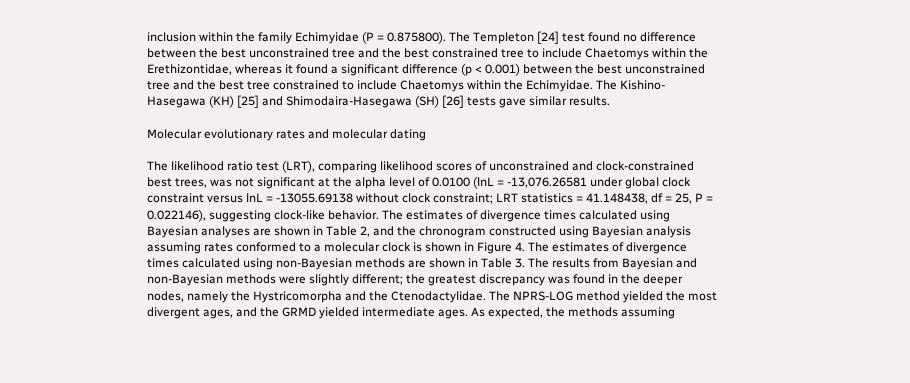inclusion within the family Echimyidae (P = 0.875800). The Templeton [24] test found no difference between the best unconstrained tree and the best constrained tree to include Chaetomys within the Erethizontidae, whereas it found a significant difference (p < 0.001) between the best unconstrained tree and the best tree constrained to include Chaetomys within the Echimyidae. The Kishino-Hasegawa (KH) [25] and Shimodaira-Hasegawa (SH) [26] tests gave similar results.

Molecular evolutionary rates and molecular dating

The likelihood ratio test (LRT), comparing likelihood scores of unconstrained and clock-constrained best trees, was not significant at the alpha level of 0.0100 (lnL = -13,076.26581 under global clock constraint versus lnL = -13055.69138 without clock constraint; LRT statistics = 41.148438, df = 25, P = 0.022146), suggesting clock-like behavior. The estimates of divergence times calculated using Bayesian analyses are shown in Table 2, and the chronogram constructed using Bayesian analysis assuming rates conformed to a molecular clock is shown in Figure 4. The estimates of divergence times calculated using non-Bayesian methods are shown in Table 3. The results from Bayesian and non-Bayesian methods were slightly different; the greatest discrepancy was found in the deeper nodes, namely the Hystricomorpha and the Ctenodactylidae. The NPRS-LOG method yielded the most divergent ages, and the GRMD yielded intermediate ages. As expected, the methods assuming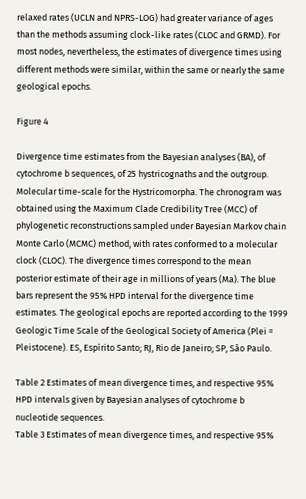relaxed rates (UCLN and NPRS-LOG) had greater variance of ages than the methods assuming clock-like rates (CLOC and GRMD). For most nodes, nevertheless, the estimates of divergence times using different methods were similar, within the same or nearly the same geological epochs.

Figure 4

Divergence time estimates from the Bayesian analyses (BA), of cytochrome b sequences, of 25 hystricognaths and the outgroup. Molecular time-scale for the Hystricomorpha. The chronogram was obtained using the Maximum Clade Credibility Tree (MCC) of phylogenetic reconstructions sampled under Bayesian Markov chain Monte Carlo (MCMC) method, with rates conformed to a molecular clock (CLOC). The divergence times correspond to the mean posterior estimate of their age in millions of years (Ma). The blue bars represent the 95% HPD interval for the divergence time estimates. The geological epochs are reported according to the 1999 Geologic Time Scale of the Geological Society of America (Plei = Pleistocene). ES, Espírito Santo; RJ, Rio de Janeiro; SP, São Paulo.

Table 2 Estimates of mean divergence times, and respective 95% HPD intervals given by Bayesian analyses of cytochrome b nucleotide sequences.
Table 3 Estimates of mean divergence times, and respective 95%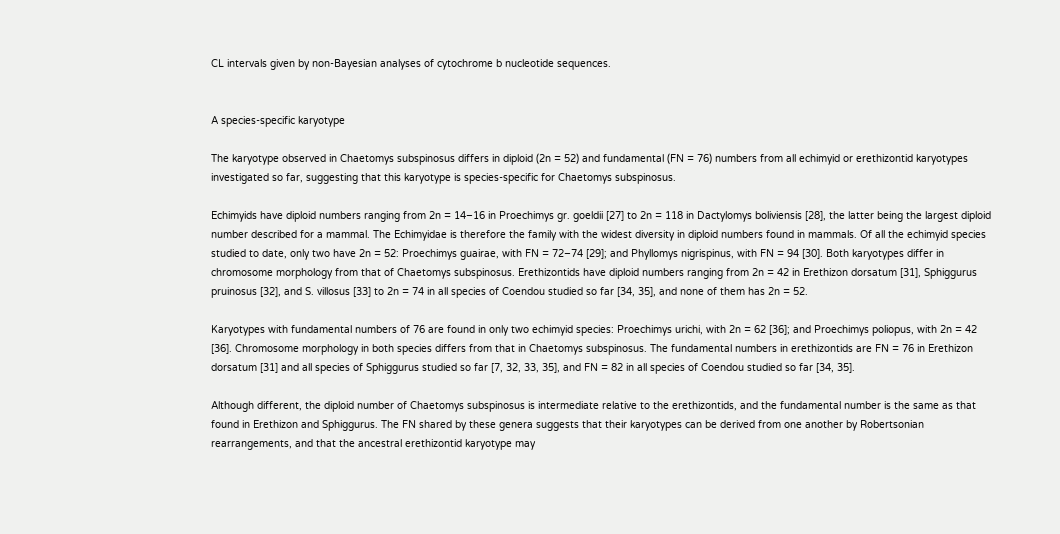CL intervals given by non-Bayesian analyses of cytochrome b nucleotide sequences.


A species-specific karyotype

The karyotype observed in Chaetomys subspinosus differs in diploid (2n = 52) and fundamental (FN = 76) numbers from all echimyid or erethizontid karyotypes investigated so far, suggesting that this karyotype is species-specific for Chaetomys subspinosus.

Echimyids have diploid numbers ranging from 2n = 14–16 in Proechimys gr. goeldii [27] to 2n = 118 in Dactylomys boliviensis [28], the latter being the largest diploid number described for a mammal. The Echimyidae is therefore the family with the widest diversity in diploid numbers found in mammals. Of all the echimyid species studied to date, only two have 2n = 52: Proechimys guairae, with FN = 72–74 [29]; and Phyllomys nigrispinus, with FN = 94 [30]. Both karyotypes differ in chromosome morphology from that of Chaetomys subspinosus. Erethizontids have diploid numbers ranging from 2n = 42 in Erethizon dorsatum [31], Sphiggurus pruinosus [32], and S. villosus [33] to 2n = 74 in all species of Coendou studied so far [34, 35], and none of them has 2n = 52.

Karyotypes with fundamental numbers of 76 are found in only two echimyid species: Proechimys urichi, with 2n = 62 [36]; and Proechimys poliopus, with 2n = 42 [36]. Chromosome morphology in both species differs from that in Chaetomys subspinosus. The fundamental numbers in erethizontids are FN = 76 in Erethizon dorsatum [31] and all species of Sphiggurus studied so far [7, 32, 33, 35], and FN = 82 in all species of Coendou studied so far [34, 35].

Although different, the diploid number of Chaetomys subspinosus is intermediate relative to the erethizontids, and the fundamental number is the same as that found in Erethizon and Sphiggurus. The FN shared by these genera suggests that their karyotypes can be derived from one another by Robertsonian rearrangements, and that the ancestral erethizontid karyotype may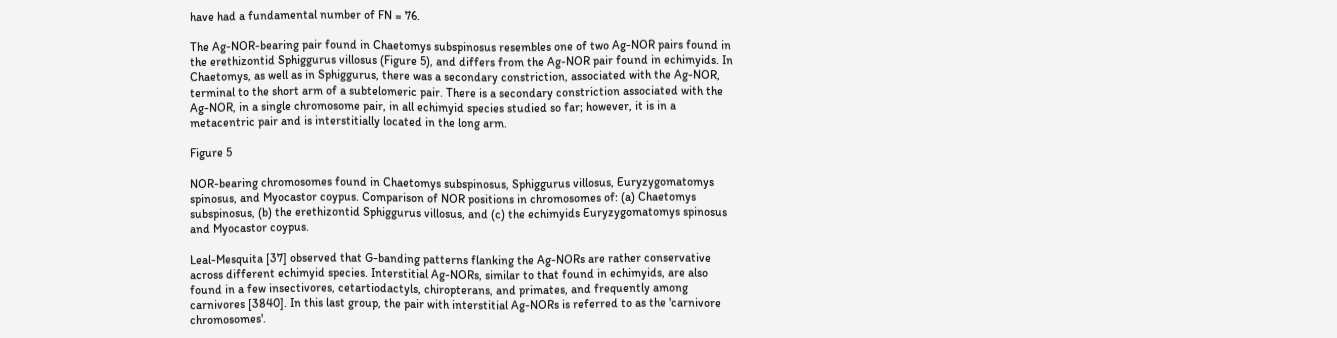have had a fundamental number of FN = 76.

The Ag-NOR-bearing pair found in Chaetomys subspinosus resembles one of two Ag-NOR pairs found in the erethizontid Sphiggurus villosus (Figure 5), and differs from the Ag-NOR pair found in echimyids. In Chaetomys, as well as in Sphiggurus, there was a secondary constriction, associated with the Ag-NOR, terminal to the short arm of a subtelomeric pair. There is a secondary constriction associated with the Ag-NOR, in a single chromosome pair, in all echimyid species studied so far; however, it is in a metacentric pair and is interstitially located in the long arm.

Figure 5

NOR-bearing chromosomes found in Chaetomys subspinosus, Sphiggurus villosus, Euryzygomatomys spinosus, and Myocastor coypus. Comparison of NOR positions in chromosomes of: (a) Chaetomys subspinosus, (b) the erethizontid Sphiggurus villosus, and (c) the echimyids Euryzygomatomys spinosus and Myocastor coypus.

Leal-Mesquita [37] observed that G-banding patterns flanking the Ag-NORs are rather conservative across different echimyid species. Interstitial Ag-NORs, similar to that found in echimyids, are also found in a few insectivores, cetartiodactyls, chiropterans, and primates, and frequently among carnivores [3840]. In this last group, the pair with interstitial Ag-NORs is referred to as the 'carnivore chromosomes'.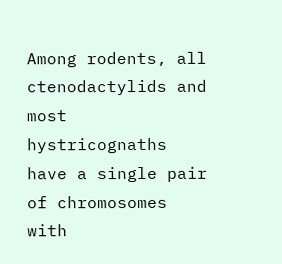Among rodents, all ctenodactylids and most hystricognaths have a single pair of chromosomes with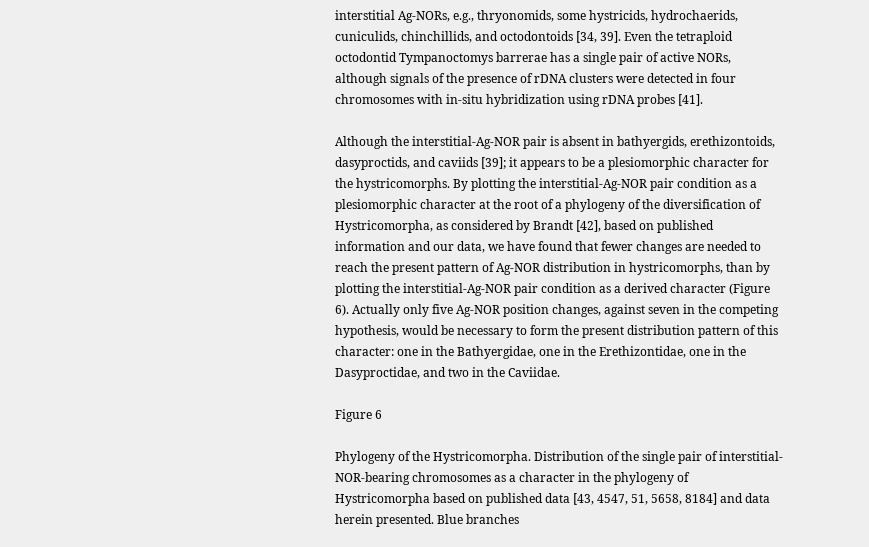interstitial Ag-NORs, e.g., thryonomids, some hystricids, hydrochaerids, cuniculids, chinchillids, and octodontoids [34, 39]. Even the tetraploid octodontid Tympanoctomys barrerae has a single pair of active NORs, although signals of the presence of rDNA clusters were detected in four chromosomes with in-situ hybridization using rDNA probes [41].

Although the interstitial-Ag-NOR pair is absent in bathyergids, erethizontoids, dasyproctids, and caviids [39]; it appears to be a plesiomorphic character for the hystricomorphs. By plotting the interstitial-Ag-NOR pair condition as a plesiomorphic character at the root of a phylogeny of the diversification of Hystricomorpha, as considered by Brandt [42], based on published information and our data, we have found that fewer changes are needed to reach the present pattern of Ag-NOR distribution in hystricomorphs, than by plotting the interstitial-Ag-NOR pair condition as a derived character (Figure 6). Actually only five Ag-NOR position changes, against seven in the competing hypothesis, would be necessary to form the present distribution pattern of this character: one in the Bathyergidae, one in the Erethizontidae, one in the Dasyproctidae, and two in the Caviidae.

Figure 6

Phylogeny of the Hystricomorpha. Distribution of the single pair of interstitial-NOR-bearing chromosomes as a character in the phylogeny of Hystricomorpha based on published data [43, 4547, 51, 5658, 8184] and data herein presented. Blue branches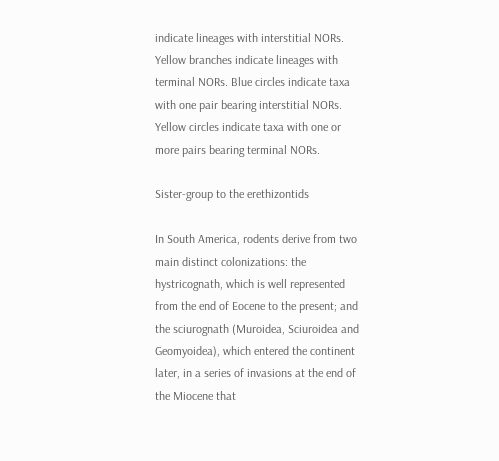indicate lineages with interstitial NORs. Yellow branches indicate lineages with terminal NORs. Blue circles indicate taxa with one pair bearing interstitial NORs. Yellow circles indicate taxa with one or more pairs bearing terminal NORs.

Sister-group to the erethizontids

In South America, rodents derive from two main distinct colonizations: the hystricognath, which is well represented from the end of Eocene to the present; and the sciurognath (Muroidea, Sciuroidea and Geomyoidea), which entered the continent later, in a series of invasions at the end of the Miocene that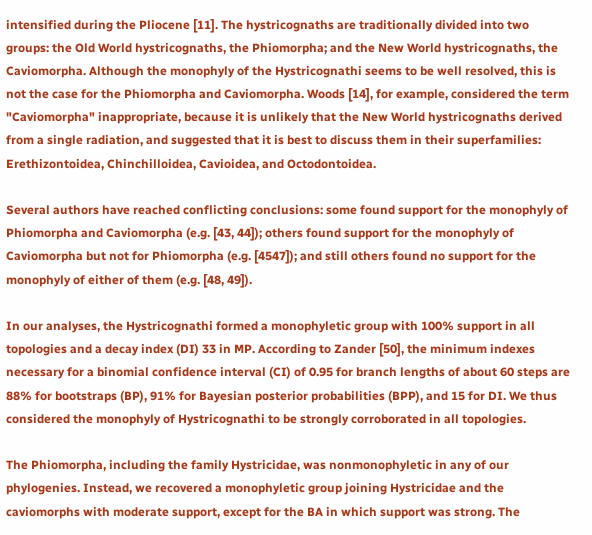intensified during the Pliocene [11]. The hystricognaths are traditionally divided into two groups: the Old World hystricognaths, the Phiomorpha; and the New World hystricognaths, the Caviomorpha. Although the monophyly of the Hystricognathi seems to be well resolved, this is not the case for the Phiomorpha and Caviomorpha. Woods [14], for example, considered the term "Caviomorpha" inappropriate, because it is unlikely that the New World hystricognaths derived from a single radiation, and suggested that it is best to discuss them in their superfamilies: Erethizontoidea, Chinchilloidea, Cavioidea, and Octodontoidea.

Several authors have reached conflicting conclusions: some found support for the monophyly of Phiomorpha and Caviomorpha (e.g. [43, 44]); others found support for the monophyly of Caviomorpha but not for Phiomorpha (e.g. [4547]); and still others found no support for the monophyly of either of them (e.g. [48, 49]).

In our analyses, the Hystricognathi formed a monophyletic group with 100% support in all topologies and a decay index (DI) 33 in MP. According to Zander [50], the minimum indexes necessary for a binomial confidence interval (CI) of 0.95 for branch lengths of about 60 steps are 88% for bootstraps (BP), 91% for Bayesian posterior probabilities (BPP), and 15 for DI. We thus considered the monophyly of Hystricognathi to be strongly corroborated in all topologies.

The Phiomorpha, including the family Hystricidae, was nonmonophyletic in any of our phylogenies. Instead, we recovered a monophyletic group joining Hystricidae and the caviomorphs with moderate support, except for the BA in which support was strong. The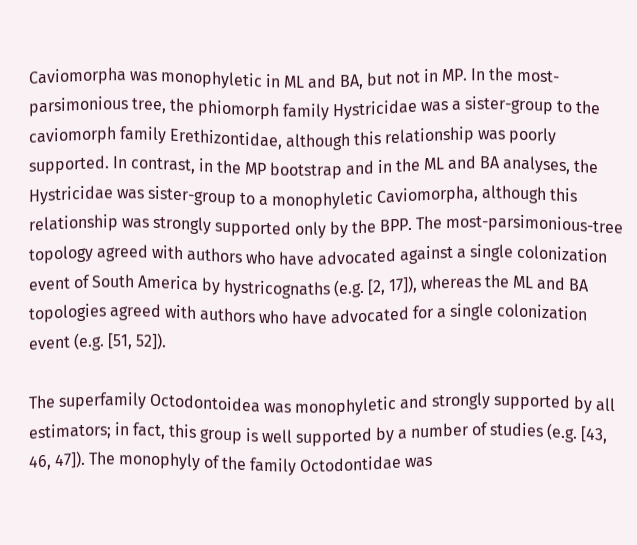Caviomorpha was monophyletic in ML and BA, but not in MP. In the most-parsimonious tree, the phiomorph family Hystricidae was a sister-group to the caviomorph family Erethizontidae, although this relationship was poorly supported. In contrast, in the MP bootstrap and in the ML and BA analyses, the Hystricidae was sister-group to a monophyletic Caviomorpha, although this relationship was strongly supported only by the BPP. The most-parsimonious-tree topology agreed with authors who have advocated against a single colonization event of South America by hystricognaths (e.g. [2, 17]), whereas the ML and BA topologies agreed with authors who have advocated for a single colonization event (e.g. [51, 52]).

The superfamily Octodontoidea was monophyletic and strongly supported by all estimators; in fact, this group is well supported by a number of studies (e.g. [43, 46, 47]). The monophyly of the family Octodontidae was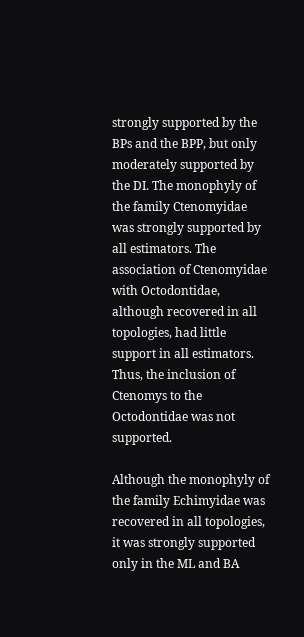strongly supported by the BPs and the BPP, but only moderately supported by the DI. The monophyly of the family Ctenomyidae was strongly supported by all estimators. The association of Ctenomyidae with Octodontidae, although recovered in all topologies, had little support in all estimators. Thus, the inclusion of Ctenomys to the Octodontidae was not supported.

Although the monophyly of the family Echimyidae was recovered in all topologies, it was strongly supported only in the ML and BA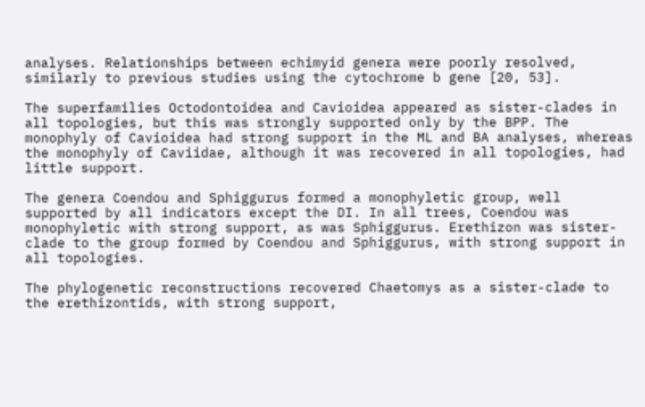analyses. Relationships between echimyid genera were poorly resolved, similarly to previous studies using the cytochrome b gene [20, 53].

The superfamilies Octodontoidea and Cavioidea appeared as sister-clades in all topologies, but this was strongly supported only by the BPP. The monophyly of Cavioidea had strong support in the ML and BA analyses, whereas the monophyly of Caviidae, although it was recovered in all topologies, had little support.

The genera Coendou and Sphiggurus formed a monophyletic group, well supported by all indicators except the DI. In all trees, Coendou was monophyletic with strong support, as was Sphiggurus. Erethizon was sister-clade to the group formed by Coendou and Sphiggurus, with strong support in all topologies.

The phylogenetic reconstructions recovered Chaetomys as a sister-clade to the erethizontids, with strong support,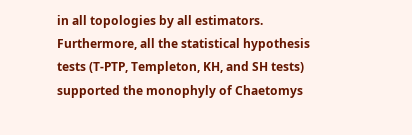in all topologies by all estimators. Furthermore, all the statistical hypothesis tests (T-PTP, Templeton, KH, and SH tests) supported the monophyly of Chaetomys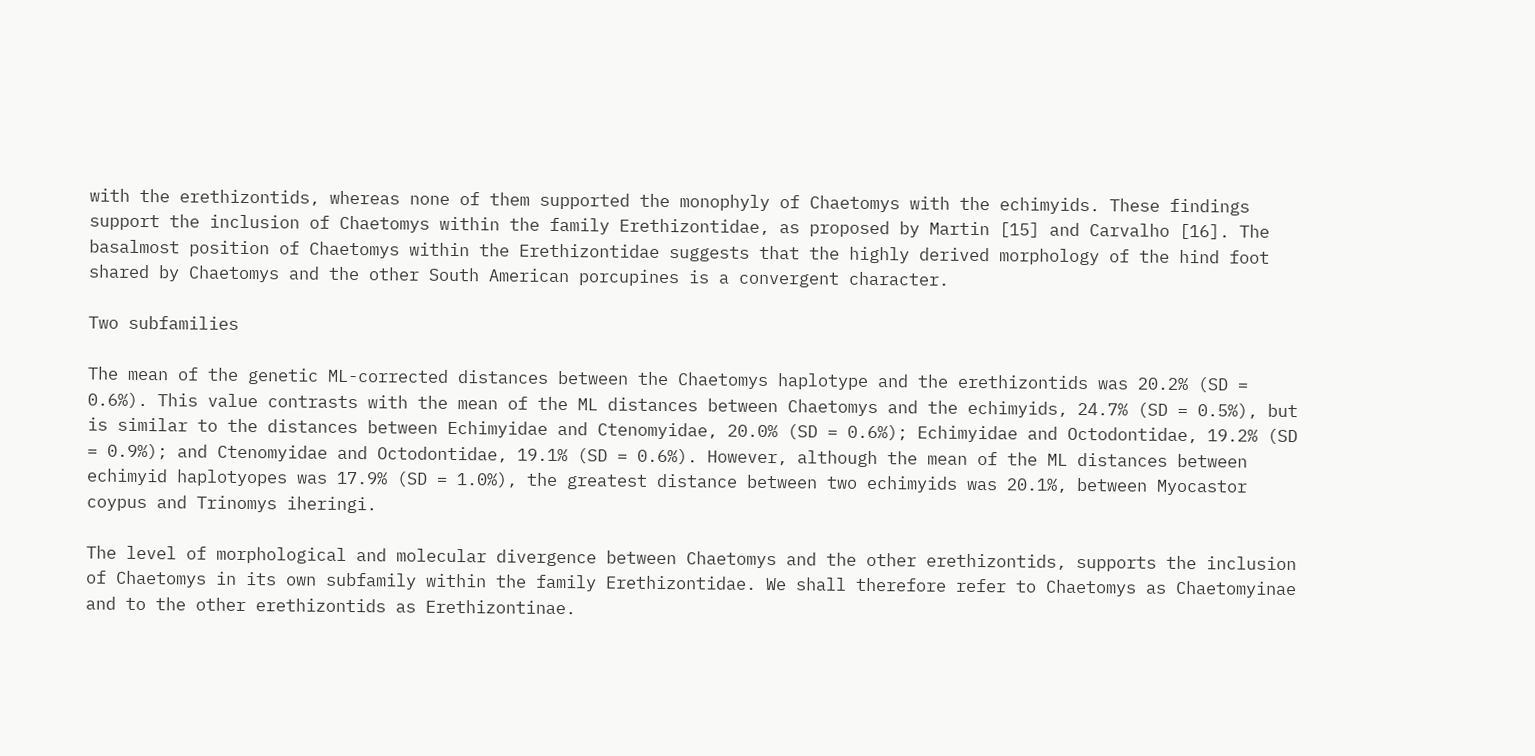with the erethizontids, whereas none of them supported the monophyly of Chaetomys with the echimyids. These findings support the inclusion of Chaetomys within the family Erethizontidae, as proposed by Martin [15] and Carvalho [16]. The basalmost position of Chaetomys within the Erethizontidae suggests that the highly derived morphology of the hind foot shared by Chaetomys and the other South American porcupines is a convergent character.

Two subfamilies

The mean of the genetic ML-corrected distances between the Chaetomys haplotype and the erethizontids was 20.2% (SD = 0.6%). This value contrasts with the mean of the ML distances between Chaetomys and the echimyids, 24.7% (SD = 0.5%), but is similar to the distances between Echimyidae and Ctenomyidae, 20.0% (SD = 0.6%); Echimyidae and Octodontidae, 19.2% (SD = 0.9%); and Ctenomyidae and Octodontidae, 19.1% (SD = 0.6%). However, although the mean of the ML distances between echimyid haplotyopes was 17.9% (SD = 1.0%), the greatest distance between two echimyids was 20.1%, between Myocastor coypus and Trinomys iheringi.

The level of morphological and molecular divergence between Chaetomys and the other erethizontids, supports the inclusion of Chaetomys in its own subfamily within the family Erethizontidae. We shall therefore refer to Chaetomys as Chaetomyinae and to the other erethizontids as Erethizontinae.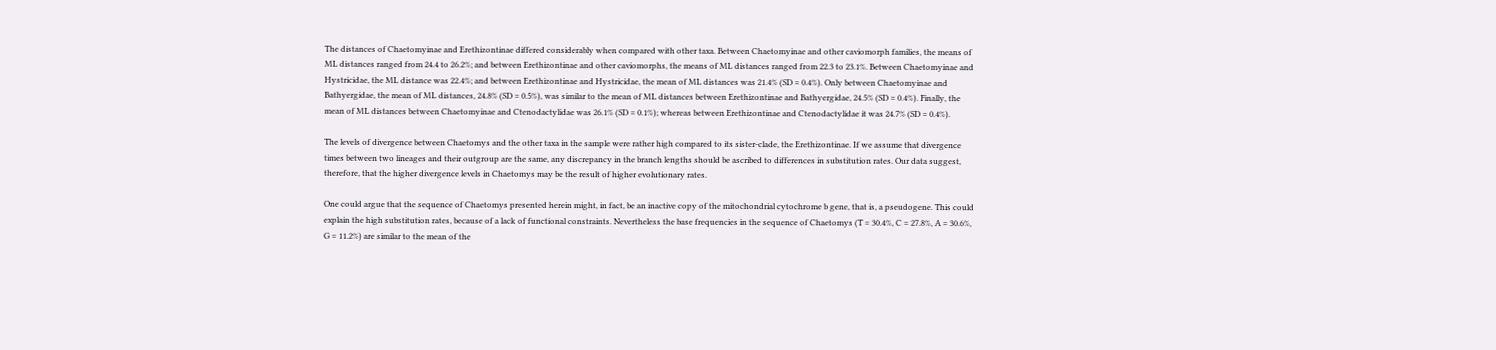The distances of Chaetomyinae and Erethizontinae differed considerably when compared with other taxa. Between Chaetomyinae and other caviomorph families, the means of ML distances ranged from 24.4 to 26.2%; and between Erethizontinae and other caviomorphs, the means of ML distances ranged from 22.3 to 23.1%. Between Chaetomyinae and Hystricidae, the ML distance was 22.4%; and between Erethizontinae and Hystricidae, the mean of ML distances was 21.4% (SD = 0.4%). Only between Chaetomyinae and Bathyergidae, the mean of ML distances, 24.8% (SD = 0.5%), was similar to the mean of ML distances between Erethizontinae and Bathyergidae, 24.5% (SD = 0.4%). Finally, the mean of ML distances between Chaetomyinae and Ctenodactylidae was 26.1% (SD = 0.1%); whereas between Erethizontinae and Ctenodactylidae it was 24.7% (SD = 0.4%).

The levels of divergence between Chaetomys and the other taxa in the sample were rather high compared to its sister-clade, the Erethizontinae. If we assume that divergence times between two lineages and their outgroup are the same, any discrepancy in the branch lengths should be ascribed to differences in substitution rates. Our data suggest, therefore, that the higher divergence levels in Chaetomys may be the result of higher evolutionary rates.

One could argue that the sequence of Chaetomys presented herein might, in fact, be an inactive copy of the mitochondrial cytochrome b gene, that is, a pseudogene. This could explain the high substitution rates, because of a lack of functional constraints. Nevertheless the base frequencies in the sequence of Chaetomys (T = 30.4%, C = 27.8%, A = 30.6%, G = 11.2%) are similar to the mean of the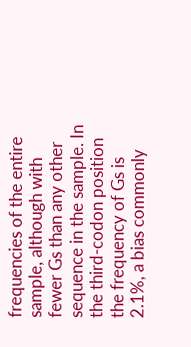frequencies of the entire sample, although with fewer Gs than any other sequence in the sample. In the third-codon position the frequency of Gs is 2.1%, a bias commonly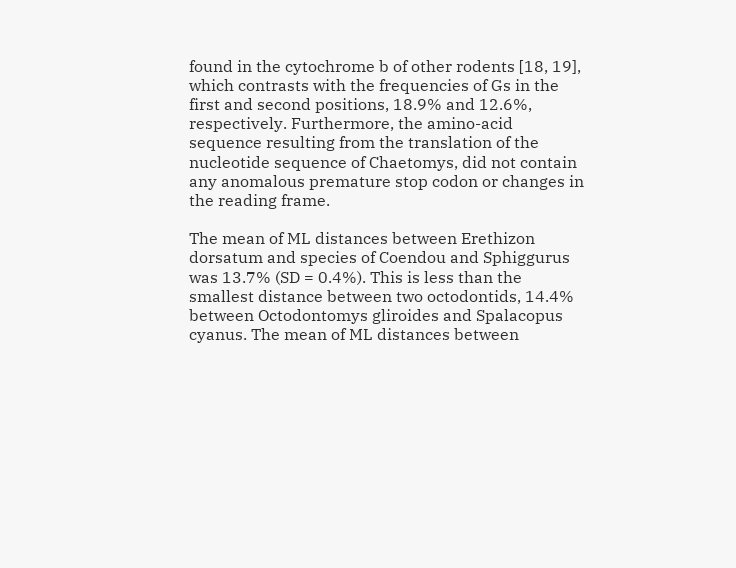found in the cytochrome b of other rodents [18, 19], which contrasts with the frequencies of Gs in the first and second positions, 18.9% and 12.6%, respectively. Furthermore, the amino-acid sequence resulting from the translation of the nucleotide sequence of Chaetomys, did not contain any anomalous premature stop codon or changes in the reading frame.

The mean of ML distances between Erethizon dorsatum and species of Coendou and Sphiggurus was 13.7% (SD = 0.4%). This is less than the smallest distance between two octodontids, 14.4% between Octodontomys gliroides and Spalacopus cyanus. The mean of ML distances between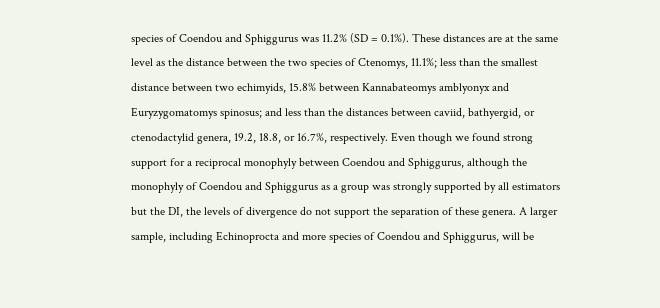species of Coendou and Sphiggurus was 11.2% (SD = 0.1%). These distances are at the same level as the distance between the two species of Ctenomys, 11.1%; less than the smallest distance between two echimyids, 15.8% between Kannabateomys amblyonyx and Euryzygomatomys spinosus; and less than the distances between caviid, bathyergid, or ctenodactylid genera, 19.2, 18.8, or 16.7%, respectively. Even though we found strong support for a reciprocal monophyly between Coendou and Sphiggurus, although the monophyly of Coendou and Sphiggurus as a group was strongly supported by all estimators but the DI, the levels of divergence do not support the separation of these genera. A larger sample, including Echinoprocta and more species of Coendou and Sphiggurus, will be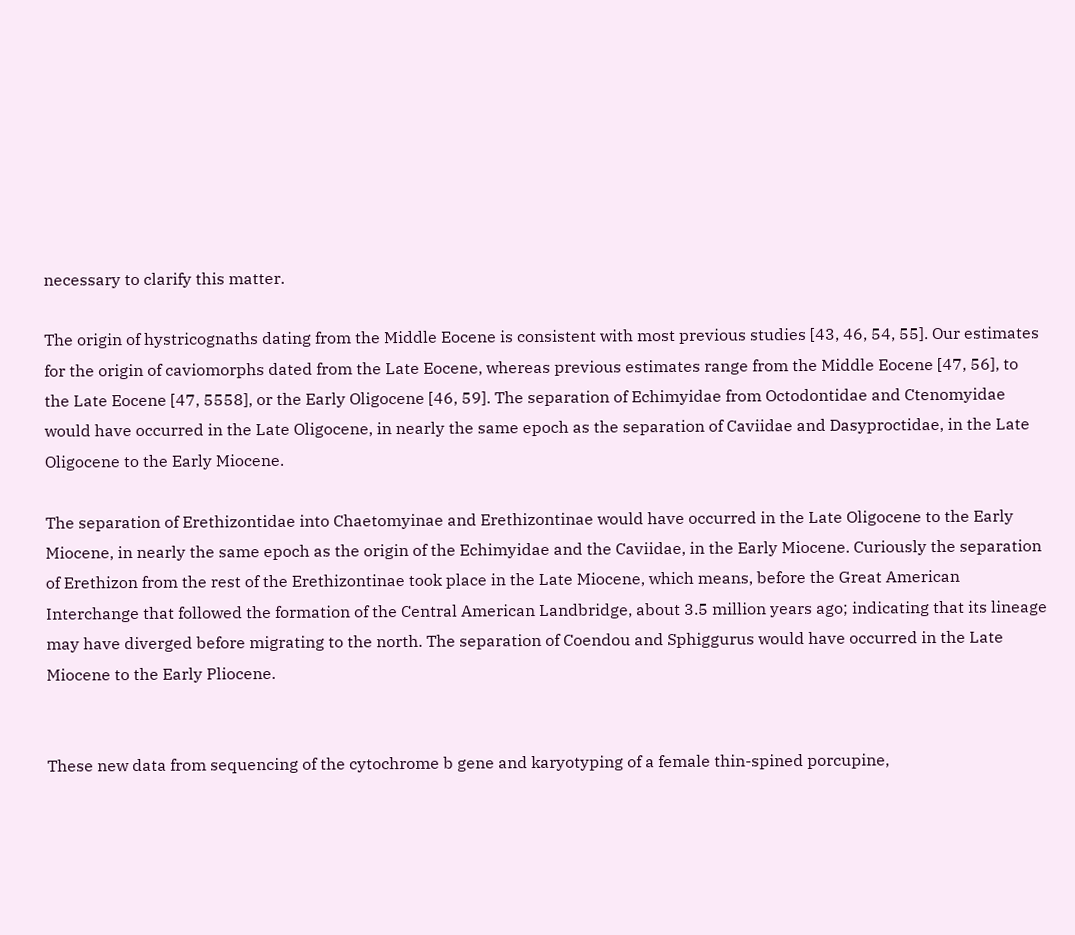necessary to clarify this matter.

The origin of hystricognaths dating from the Middle Eocene is consistent with most previous studies [43, 46, 54, 55]. Our estimates for the origin of caviomorphs dated from the Late Eocene, whereas previous estimates range from the Middle Eocene [47, 56], to the Late Eocene [47, 5558], or the Early Oligocene [46, 59]. The separation of Echimyidae from Octodontidae and Ctenomyidae would have occurred in the Late Oligocene, in nearly the same epoch as the separation of Caviidae and Dasyproctidae, in the Late Oligocene to the Early Miocene.

The separation of Erethizontidae into Chaetomyinae and Erethizontinae would have occurred in the Late Oligocene to the Early Miocene, in nearly the same epoch as the origin of the Echimyidae and the Caviidae, in the Early Miocene. Curiously the separation of Erethizon from the rest of the Erethizontinae took place in the Late Miocene, which means, before the Great American Interchange that followed the formation of the Central American Landbridge, about 3.5 million years ago; indicating that its lineage may have diverged before migrating to the north. The separation of Coendou and Sphiggurus would have occurred in the Late Miocene to the Early Pliocene.


These new data from sequencing of the cytochrome b gene and karyotyping of a female thin-spined porcupine,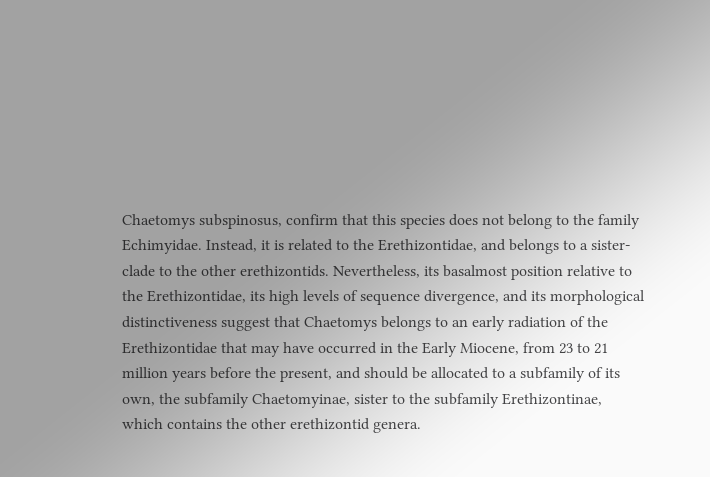Chaetomys subspinosus, confirm that this species does not belong to the family Echimyidae. Instead, it is related to the Erethizontidae, and belongs to a sister-clade to the other erethizontids. Nevertheless, its basalmost position relative to the Erethizontidae, its high levels of sequence divergence, and its morphological distinctiveness suggest that Chaetomys belongs to an early radiation of the Erethizontidae that may have occurred in the Early Miocene, from 23 to 21 million years before the present, and should be allocated to a subfamily of its own, the subfamily Chaetomyinae, sister to the subfamily Erethizontinae, which contains the other erethizontid genera.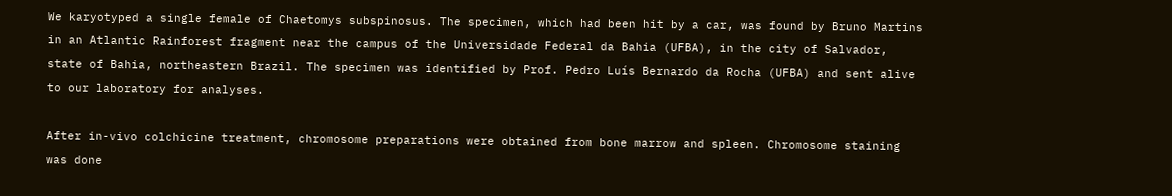We karyotyped a single female of Chaetomys subspinosus. The specimen, which had been hit by a car, was found by Bruno Martins in an Atlantic Rainforest fragment near the campus of the Universidade Federal da Bahia (UFBA), in the city of Salvador, state of Bahia, northeastern Brazil. The specimen was identified by Prof. Pedro Luís Bernardo da Rocha (UFBA) and sent alive to our laboratory for analyses.

After in-vivo colchicine treatment, chromosome preparations were obtained from bone marrow and spleen. Chromosome staining was done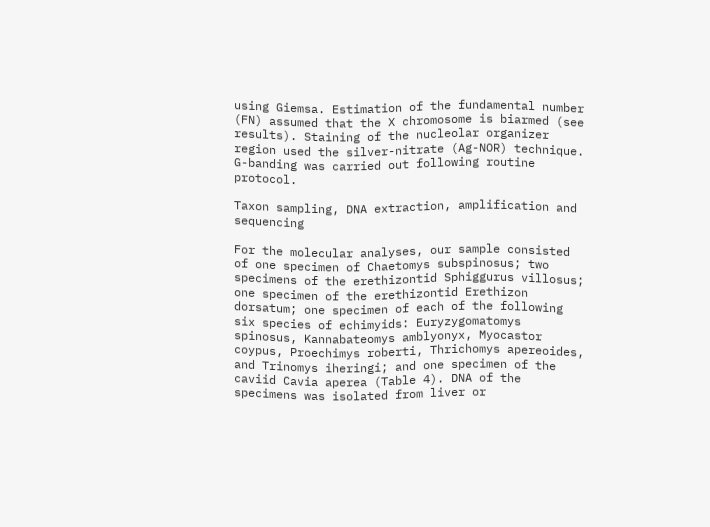using Giemsa. Estimation of the fundamental number (FN) assumed that the X chromosome is biarmed (see results). Staining of the nucleolar organizer region used the silver-nitrate (Ag-NOR) technique. G-banding was carried out following routine protocol.

Taxon sampling, DNA extraction, amplification and sequencing

For the molecular analyses, our sample consisted of one specimen of Chaetomys subspinosus; two specimens of the erethizontid Sphiggurus villosus; one specimen of the erethizontid Erethizon dorsatum; one specimen of each of the following six species of echimyids: Euryzygomatomys spinosus, Kannabateomys amblyonyx, Myocastor coypus, Proechimys roberti, Thrichomys apereoides, and Trinomys iheringi; and one specimen of the caviid Cavia aperea (Table 4). DNA of the specimens was isolated from liver or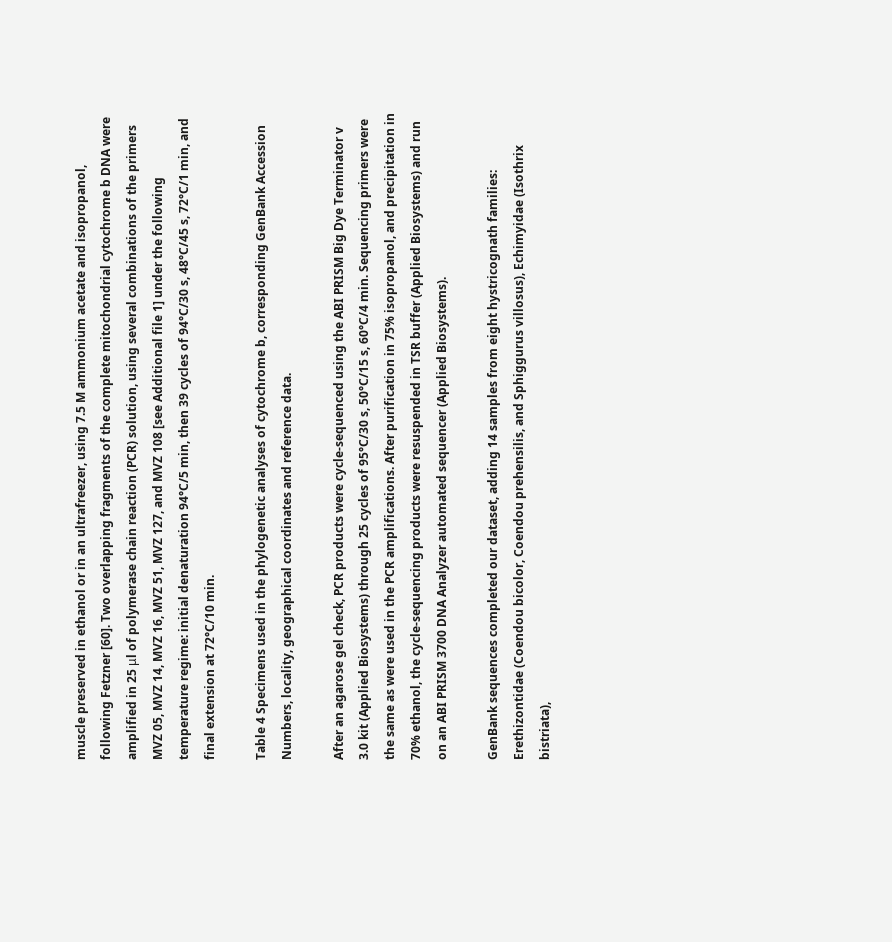muscle preserved in ethanol or in an ultrafreezer, using 7.5 M ammonium acetate and isopropanol, following Fetzner [60]. Two overlapping fragments of the complete mitochondrial cytochrome b DNA were amplified in 25 μl of polymerase chain reaction (PCR) solution, using several combinations of the primers MVZ 05, MVZ 14, MVZ 16, MVZ 51, MVZ 127, and MVZ 108 [see Additional file 1] under the following temperature regime: initial denaturation 94°C/5 min, then 39 cycles of 94°C/30 s, 48°C/45 s, 72°C/1 min, and final extension at 72°C/10 min.

Table 4 Specimens used in the phylogenetic analyses of cytochrome b, corresponding GenBank Accession Numbers, locality, geographical coordinates and reference data.

After an agarose gel check, PCR products were cycle-sequenced using the ABI PRISM Big Dye Terminator v 3.0 kit (Applied Biosystems) through 25 cycles of 95°C/30 s, 50°C/15 s, 60°C/4 min. Sequencing primers were the same as were used in the PCR amplifications. After purification in 75% isopropanol, and precipitation in 70% ethanol, the cycle-sequencing products were resuspended in TSR buffer (Applied Biosystems) and run on an ABI PRISM 3700 DNA Analyzer automated sequencer (Applied Biosystems).

GenBank sequences completed our dataset, adding 14 samples from eight hystricognath families: Erethizontidae (Coendou bicolor, Coendou prehensilis, and Sphiggurus villosus), Echimyidae (Isothrix bistriata),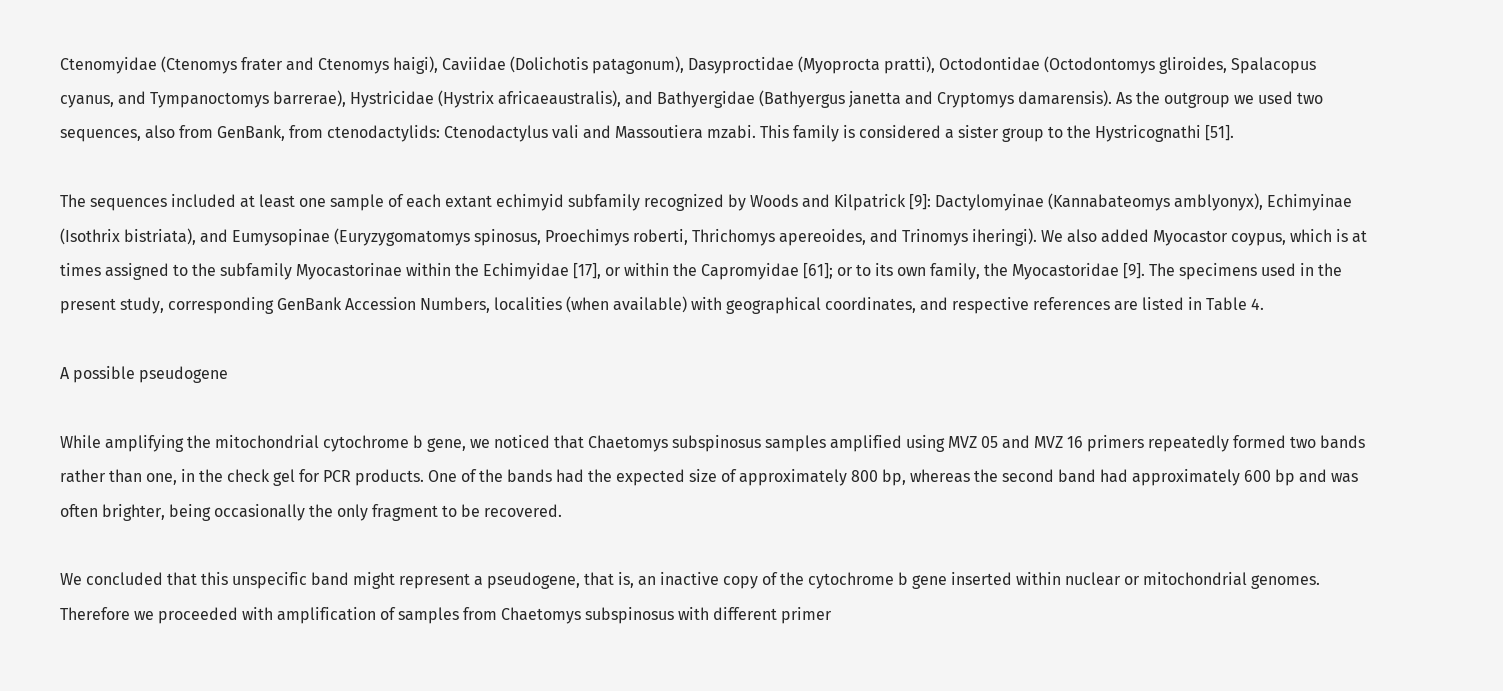Ctenomyidae (Ctenomys frater and Ctenomys haigi), Caviidae (Dolichotis patagonum), Dasyproctidae (Myoprocta pratti), Octodontidae (Octodontomys gliroides, Spalacopus cyanus, and Tympanoctomys barrerae), Hystricidae (Hystrix africaeaustralis), and Bathyergidae (Bathyergus janetta and Cryptomys damarensis). As the outgroup we used two sequences, also from GenBank, from ctenodactylids: Ctenodactylus vali and Massoutiera mzabi. This family is considered a sister group to the Hystricognathi [51].

The sequences included at least one sample of each extant echimyid subfamily recognized by Woods and Kilpatrick [9]: Dactylomyinae (Kannabateomys amblyonyx), Echimyinae (Isothrix bistriata), and Eumysopinae (Euryzygomatomys spinosus, Proechimys roberti, Thrichomys apereoides, and Trinomys iheringi). We also added Myocastor coypus, which is at times assigned to the subfamily Myocastorinae within the Echimyidae [17], or within the Capromyidae [61]; or to its own family, the Myocastoridae [9]. The specimens used in the present study, corresponding GenBank Accession Numbers, localities (when available) with geographical coordinates, and respective references are listed in Table 4.

A possible pseudogene

While amplifying the mitochondrial cytochrome b gene, we noticed that Chaetomys subspinosus samples amplified using MVZ 05 and MVZ 16 primers repeatedly formed two bands rather than one, in the check gel for PCR products. One of the bands had the expected size of approximately 800 bp, whereas the second band had approximately 600 bp and was often brighter, being occasionally the only fragment to be recovered.

We concluded that this unspecific band might represent a pseudogene, that is, an inactive copy of the cytochrome b gene inserted within nuclear or mitochondrial genomes. Therefore we proceeded with amplification of samples from Chaetomys subspinosus with different primer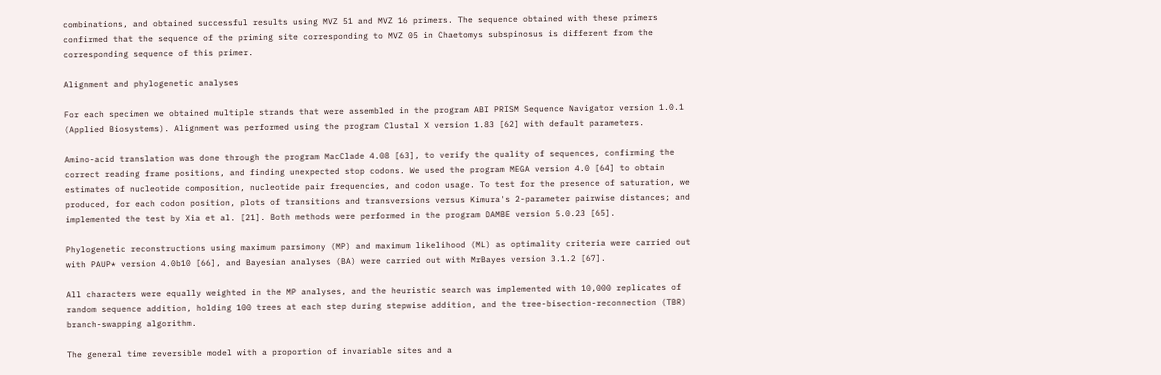combinations, and obtained successful results using MVZ 51 and MVZ 16 primers. The sequence obtained with these primers confirmed that the sequence of the priming site corresponding to MVZ 05 in Chaetomys subspinosus is different from the corresponding sequence of this primer.

Alignment and phylogenetic analyses

For each specimen we obtained multiple strands that were assembled in the program ABI PRISM Sequence Navigator version 1.0.1 (Applied Biosystems). Alignment was performed using the program Clustal X version 1.83 [62] with default parameters.

Amino-acid translation was done through the program MacClade 4.08 [63], to verify the quality of sequences, confirming the correct reading frame positions, and finding unexpected stop codons. We used the program MEGA version 4.0 [64] to obtain estimates of nucleotide composition, nucleotide pair frequencies, and codon usage. To test for the presence of saturation, we produced, for each codon position, plots of transitions and transversions versus Kimura's 2-parameter pairwise distances; and implemented the test by Xia et al. [21]. Both methods were performed in the program DAMBE version 5.0.23 [65].

Phylogenetic reconstructions using maximum parsimony (MP) and maximum likelihood (ML) as optimality criteria were carried out with PAUP* version 4.0b10 [66], and Bayesian analyses (BA) were carried out with MrBayes version 3.1.2 [67].

All characters were equally weighted in the MP analyses, and the heuristic search was implemented with 10,000 replicates of random sequence addition, holding 100 trees at each step during stepwise addition, and the tree-bisection-reconnection (TBR) branch-swapping algorithm.

The general time reversible model with a proportion of invariable sites and a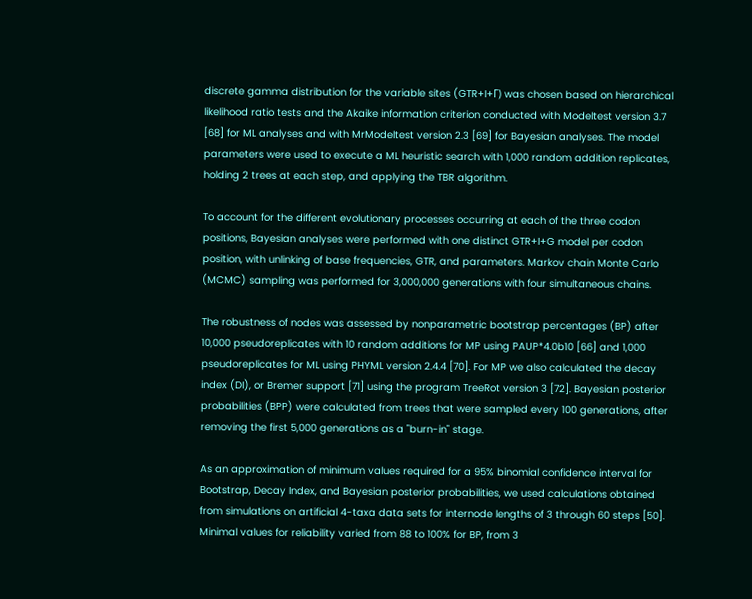discrete gamma distribution for the variable sites (GTR+I+Γ) was chosen based on hierarchical likelihood ratio tests and the Akaike information criterion conducted with Modeltest version 3.7 [68] for ML analyses and with MrModeltest version 2.3 [69] for Bayesian analyses. The model parameters were used to execute a ML heuristic search with 1,000 random addition replicates, holding 2 trees at each step, and applying the TBR algorithm.

To account for the different evolutionary processes occurring at each of the three codon positions, Bayesian analyses were performed with one distinct GTR+I+G model per codon position, with unlinking of base frequencies, GTR, and parameters. Markov chain Monte Carlo (MCMC) sampling was performed for 3,000,000 generations with four simultaneous chains.

The robustness of nodes was assessed by nonparametric bootstrap percentages (BP) after 10,000 pseudoreplicates with 10 random additions for MP using PAUP*4.0b10 [66] and 1,000 pseudoreplicates for ML using PHYML version 2.4.4 [70]. For MP we also calculated the decay index (DI), or Bremer support [71] using the program TreeRot version 3 [72]. Bayesian posterior probabilities (BPP) were calculated from trees that were sampled every 100 generations, after removing the first 5,000 generations as a "burn-in" stage.

As an approximation of minimum values required for a 95% binomial confidence interval for Bootstrap, Decay Index, and Bayesian posterior probabilities, we used calculations obtained from simulations on artificial 4-taxa data sets for internode lengths of 3 through 60 steps [50]. Minimal values for reliability varied from 88 to 100% for BP, from 3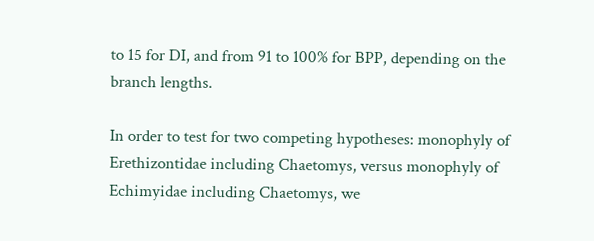to 15 for DI, and from 91 to 100% for BPP, depending on the branch lengths.

In order to test for two competing hypotheses: monophyly of Erethizontidae including Chaetomys, versus monophyly of Echimyidae including Chaetomys, we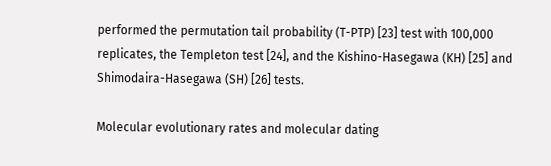performed the permutation tail probability (T-PTP) [23] test with 100,000 replicates, the Templeton test [24], and the Kishino-Hasegawa (KH) [25] and Shimodaira-Hasegawa (SH) [26] tests.

Molecular evolutionary rates and molecular dating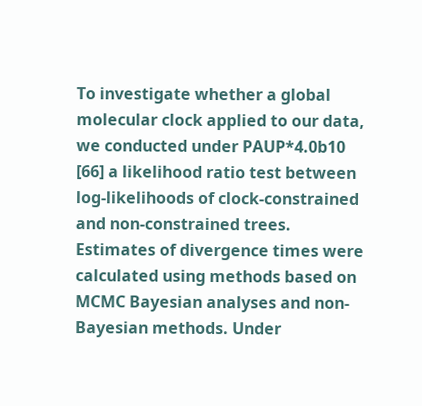To investigate whether a global molecular clock applied to our data, we conducted under PAUP*4.0b10 [66] a likelihood ratio test between log-likelihoods of clock-constrained and non-constrained trees. Estimates of divergence times were calculated using methods based on MCMC Bayesian analyses and non-Bayesian methods. Under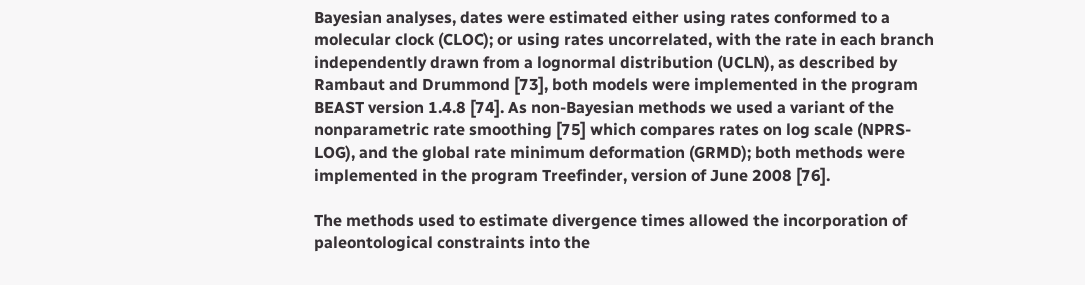Bayesian analyses, dates were estimated either using rates conformed to a molecular clock (CLOC); or using rates uncorrelated, with the rate in each branch independently drawn from a lognormal distribution (UCLN), as described by Rambaut and Drummond [73], both models were implemented in the program BEAST version 1.4.8 [74]. As non-Bayesian methods we used a variant of the nonparametric rate smoothing [75] which compares rates on log scale (NPRS-LOG), and the global rate minimum deformation (GRMD); both methods were implemented in the program Treefinder, version of June 2008 [76].

The methods used to estimate divergence times allowed the incorporation of paleontological constraints into the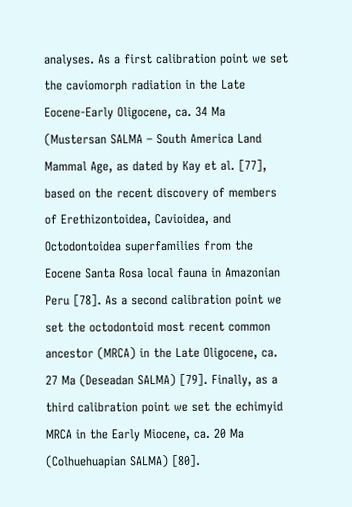analyses. As a first calibration point we set the caviomorph radiation in the Late Eocene-Early Oligocene, ca. 34 Ma (Mustersan SALMA – South America Land Mammal Age, as dated by Kay et al. [77], based on the recent discovery of members of Erethizontoidea, Cavioidea, and Octodontoidea superfamilies from the Eocene Santa Rosa local fauna in Amazonian Peru [78]. As a second calibration point we set the octodontoid most recent common ancestor (MRCA) in the Late Oligocene, ca. 27 Ma (Deseadan SALMA) [79]. Finally, as a third calibration point we set the echimyid MRCA in the Early Miocene, ca. 20 Ma (Colhuehuapian SALMA) [80].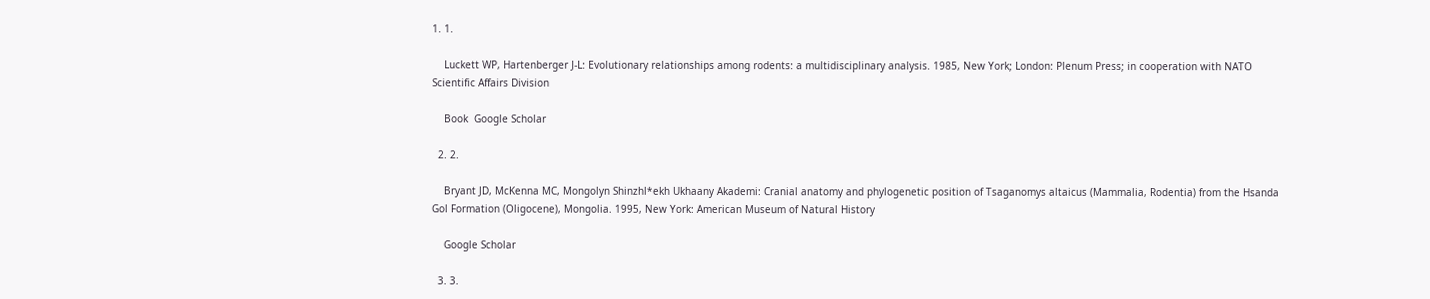1. 1.

    Luckett WP, Hartenberger J-L: Evolutionary relationships among rodents: a multidisciplinary analysis. 1985, New York; London: Plenum Press; in cooperation with NATO Scientific Affairs Division

    Book  Google Scholar

  2. 2.

    Bryant JD, McKenna MC, Mongolyn Shinzhl*ekh Ukhaany Akademi: Cranial anatomy and phylogenetic position of Tsaganomys altaicus (Mammalia, Rodentia) from the Hsanda Gol Formation (Oligocene), Mongolia. 1995, New York: American Museum of Natural History

    Google Scholar

  3. 3.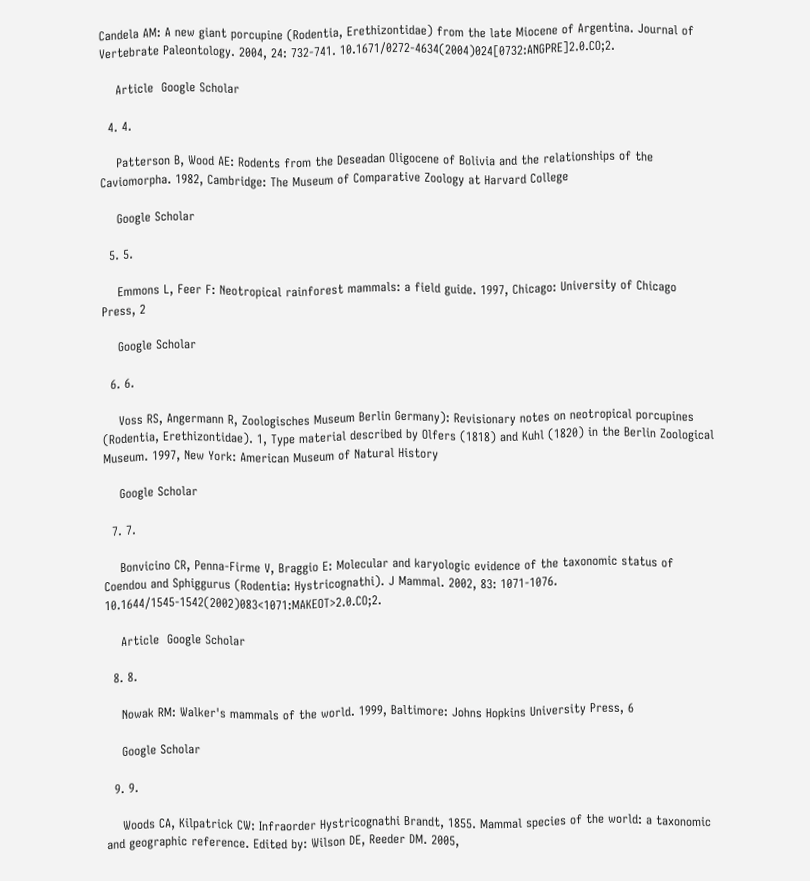Candela AM: A new giant porcupine (Rodentia, Erethizontidae) from the late Miocene of Argentina. Journal of Vertebrate Paleontology. 2004, 24: 732-741. 10.1671/0272-4634(2004)024[0732:ANGPRE]2.0.CO;2.

    Article  Google Scholar

  4. 4.

    Patterson B, Wood AE: Rodents from the Deseadan Oligocene of Bolivia and the relationships of the Caviomorpha. 1982, Cambridge: The Museum of Comparative Zoology at Harvard College

    Google Scholar

  5. 5.

    Emmons L, Feer F: Neotropical rainforest mammals: a field guide. 1997, Chicago: University of Chicago Press, 2

    Google Scholar

  6. 6.

    Voss RS, Angermann R, Zoologisches Museum Berlin Germany): Revisionary notes on neotropical porcupines (Rodentia, Erethizontidae). 1, Type material described by Olfers (1818) and Kuhl (1820) in the Berlin Zoological Museum. 1997, New York: American Museum of Natural History

    Google Scholar

  7. 7.

    Bonvicino CR, Penna-Firme V, Braggio E: Molecular and karyologic evidence of the taxonomic status of Coendou and Sphiggurus (Rodentia: Hystricognathi). J Mammal. 2002, 83: 1071-1076. 10.1644/1545-1542(2002)083<1071:MAKEOT>2.0.CO;2.

    Article  Google Scholar

  8. 8.

    Nowak RM: Walker's mammals of the world. 1999, Baltimore: Johns Hopkins University Press, 6

    Google Scholar

  9. 9.

    Woods CA, Kilpatrick CW: Infraorder Hystricognathi Brandt, 1855. Mammal species of the world: a taxonomic and geographic reference. Edited by: Wilson DE, Reeder DM. 2005,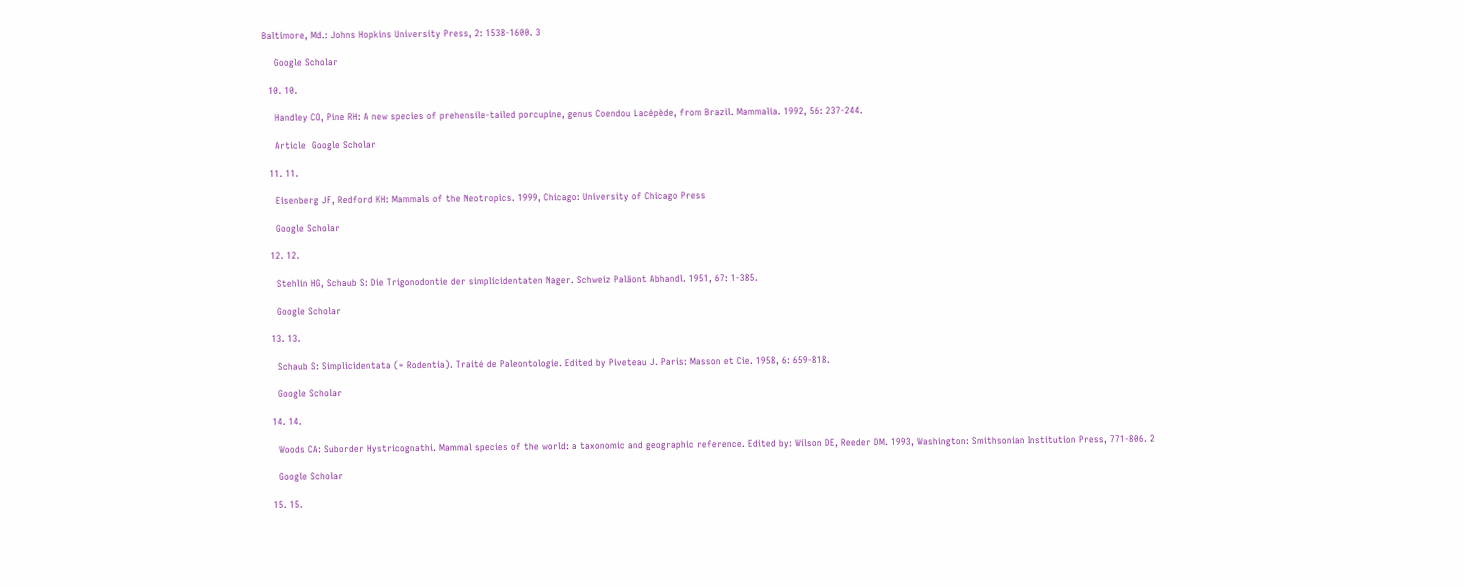Baltimore, Md.: Johns Hopkins University Press, 2: 1538-1600. 3

    Google Scholar

  10. 10.

    Handley CO, Pine RH: A new species of prehensile-tailed porcupine, genus Coendou Lacépède, from Brazil. Mammalia. 1992, 56: 237-244.

    Article  Google Scholar

  11. 11.

    Eisenberg JF, Redford KH: Mammals of the Neotropics. 1999, Chicago: University of Chicago Press

    Google Scholar

  12. 12.

    Stehlin HG, Schaub S: Die Trigonodontie der simplicidentaten Nager. Schweiz Paläont Abhandl. 1951, 67: 1-385.

    Google Scholar

  13. 13.

    Schaub S: Simplicidentata (= Rodentia). Traité de Paleontologie. Edited by Piveteau J. Paris: Masson et Cie. 1958, 6: 659-818.

    Google Scholar

  14. 14.

    Woods CA: Suborder Hystricognathi. Mammal species of the world: a taxonomic and geographic reference. Edited by: Wilson DE, Reeder DM. 1993, Washington: Smithsonian Institution Press, 771-806. 2

    Google Scholar

  15. 15.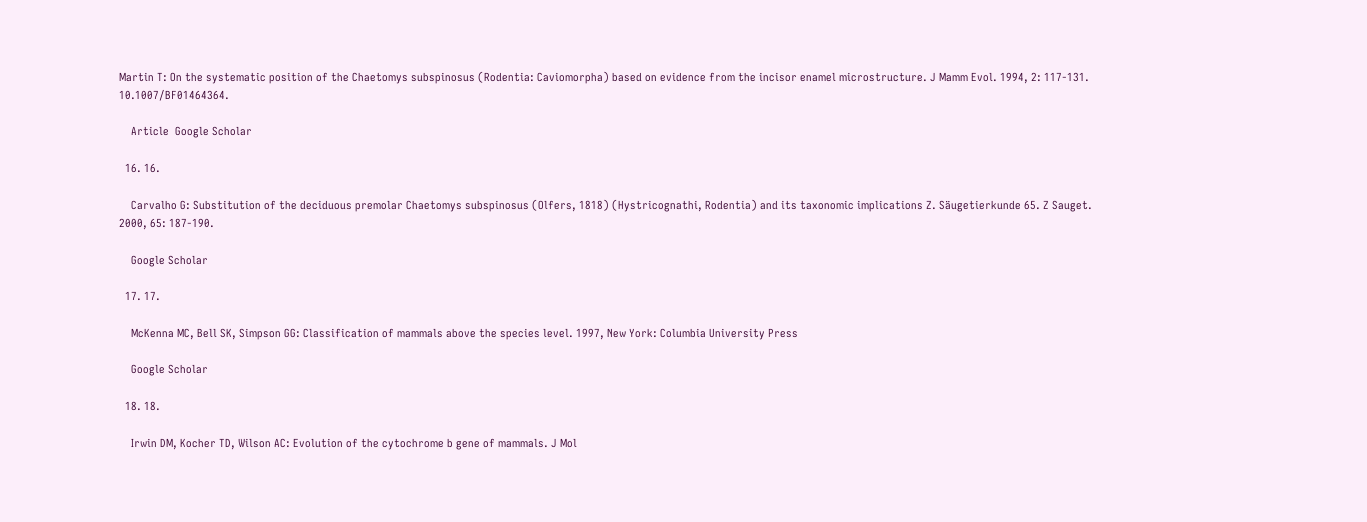Martin T: On the systematic position of the Chaetomys subspinosus (Rodentia: Caviomorpha) based on evidence from the incisor enamel microstructure. J Mamm Evol. 1994, 2: 117-131. 10.1007/BF01464364.

    Article  Google Scholar

  16. 16.

    Carvalho G: Substitution of the deciduous premolar Chaetomys subspinosus (Olfers, 1818) (Hystricognathi, Rodentia) and its taxonomic implications Z. Säugetierkunde 65. Z Sauget. 2000, 65: 187-190.

    Google Scholar

  17. 17.

    McKenna MC, Bell SK, Simpson GG: Classification of mammals above the species level. 1997, New York: Columbia University Press

    Google Scholar

  18. 18.

    Irwin DM, Kocher TD, Wilson AC: Evolution of the cytochrome b gene of mammals. J Mol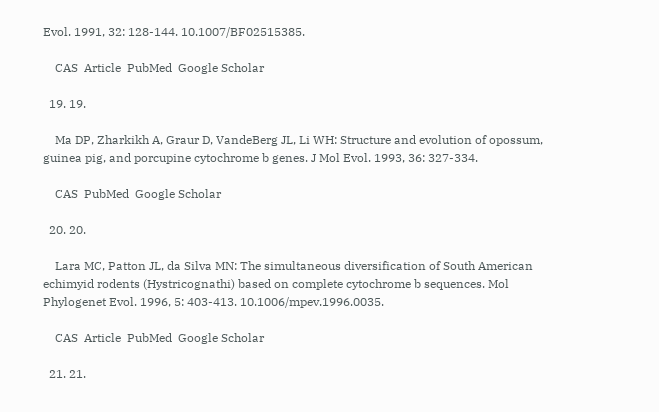Evol. 1991, 32: 128-144. 10.1007/BF02515385.

    CAS  Article  PubMed  Google Scholar

  19. 19.

    Ma DP, Zharkikh A, Graur D, VandeBerg JL, Li WH: Structure and evolution of opossum, guinea pig, and porcupine cytochrome b genes. J Mol Evol. 1993, 36: 327-334.

    CAS  PubMed  Google Scholar

  20. 20.

    Lara MC, Patton JL, da Silva MN: The simultaneous diversification of South American echimyid rodents (Hystricognathi) based on complete cytochrome b sequences. Mol Phylogenet Evol. 1996, 5: 403-413. 10.1006/mpev.1996.0035.

    CAS  Article  PubMed  Google Scholar

  21. 21.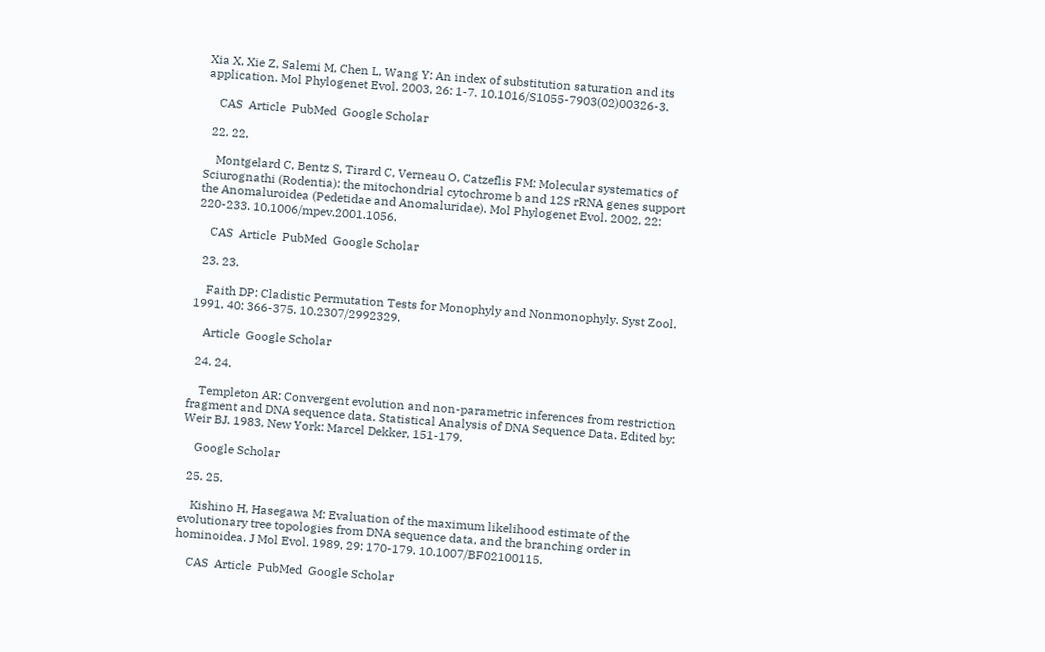Xia X, Xie Z, Salemi M, Chen L, Wang Y: An index of substitution saturation and its application. Mol Phylogenet Evol. 2003, 26: 1-7. 10.1016/S1055-7903(02)00326-3.

    CAS  Article  PubMed  Google Scholar

  22. 22.

    Montgelard C, Bentz S, Tirard C, Verneau O, Catzeflis FM: Molecular systematics of Sciurognathi (Rodentia): the mitochondrial cytochrome b and 12S rRNA genes support the Anomaluroidea (Pedetidae and Anomaluridae). Mol Phylogenet Evol. 2002, 22: 220-233. 10.1006/mpev.2001.1056.

    CAS  Article  PubMed  Google Scholar

  23. 23.

    Faith DP: Cladistic Permutation Tests for Monophyly and Nonmonophyly. Syst Zool. 1991, 40: 366-375. 10.2307/2992329.

    Article  Google Scholar

  24. 24.

    Templeton AR: Convergent evolution and non-parametric inferences from restriction fragment and DNA sequence data. Statistical Analysis of DNA Sequence Data. Edited by: Weir BJ. 1983, New York: Marcel Dekker, 151-179.

    Google Scholar

  25. 25.

    Kishino H, Hasegawa M: Evaluation of the maximum likelihood estimate of the evolutionary tree topologies from DNA sequence data, and the branching order in hominoidea. J Mol Evol. 1989, 29: 170-179. 10.1007/BF02100115.

    CAS  Article  PubMed  Google Scholar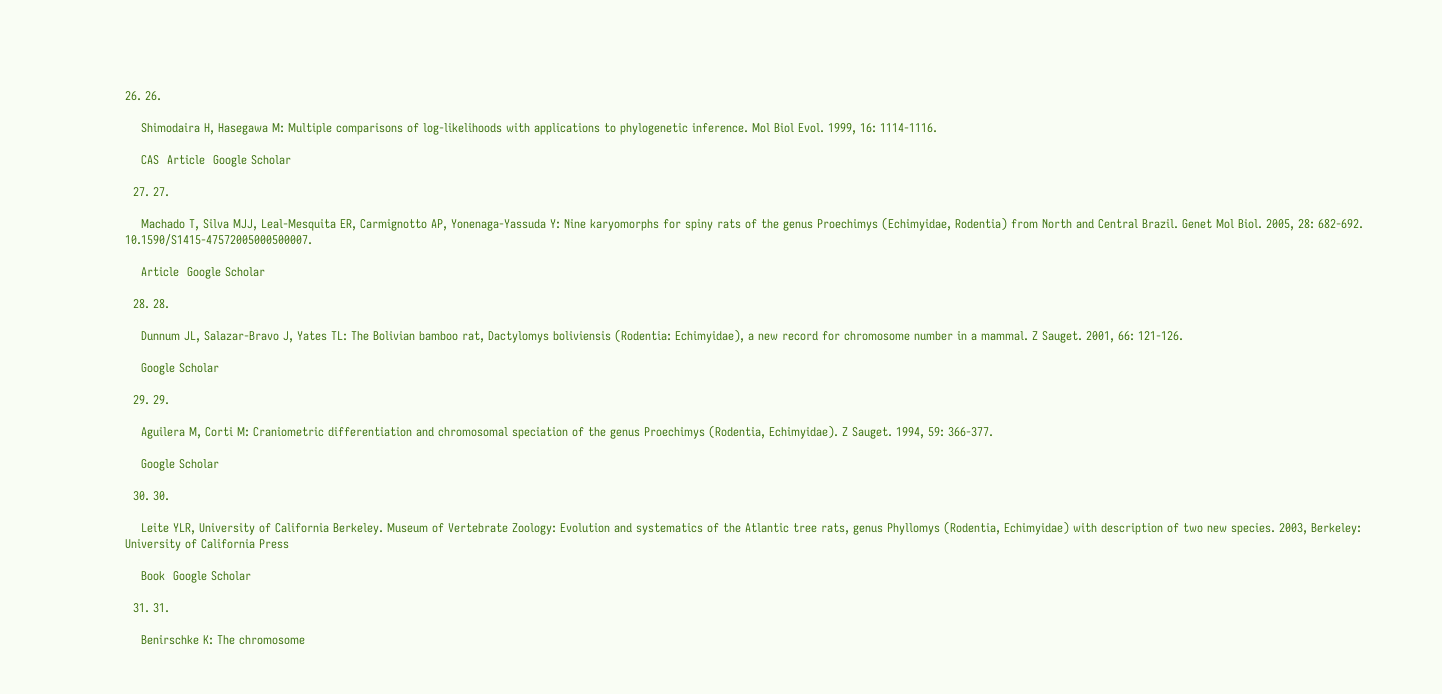26. 26.

    Shimodaira H, Hasegawa M: Multiple comparisons of log-likelihoods with applications to phylogenetic inference. Mol Biol Evol. 1999, 16: 1114-1116.

    CAS  Article  Google Scholar

  27. 27.

    Machado T, Silva MJJ, Leal-Mesquita ER, Carmignotto AP, Yonenaga-Yassuda Y: Nine karyomorphs for spiny rats of the genus Proechimys (Echimyidae, Rodentia) from North and Central Brazil. Genet Mol Biol. 2005, 28: 682-692. 10.1590/S1415-47572005000500007.

    Article  Google Scholar

  28. 28.

    Dunnum JL, Salazar-Bravo J, Yates TL: The Bolivian bamboo rat, Dactylomys boliviensis (Rodentia: Echimyidae), a new record for chromosome number in a mammal. Z Sauget. 2001, 66: 121-126.

    Google Scholar

  29. 29.

    Aguilera M, Corti M: Craniometric differentiation and chromosomal speciation of the genus Proechimys (Rodentia, Echimyidae). Z Sauget. 1994, 59: 366-377.

    Google Scholar

  30. 30.

    Leite YLR, University of California Berkeley. Museum of Vertebrate Zoology: Evolution and systematics of the Atlantic tree rats, genus Phyllomys (Rodentia, Echimyidae) with description of two new species. 2003, Berkeley: University of California Press

    Book  Google Scholar

  31. 31.

    Benirschke K: The chromosome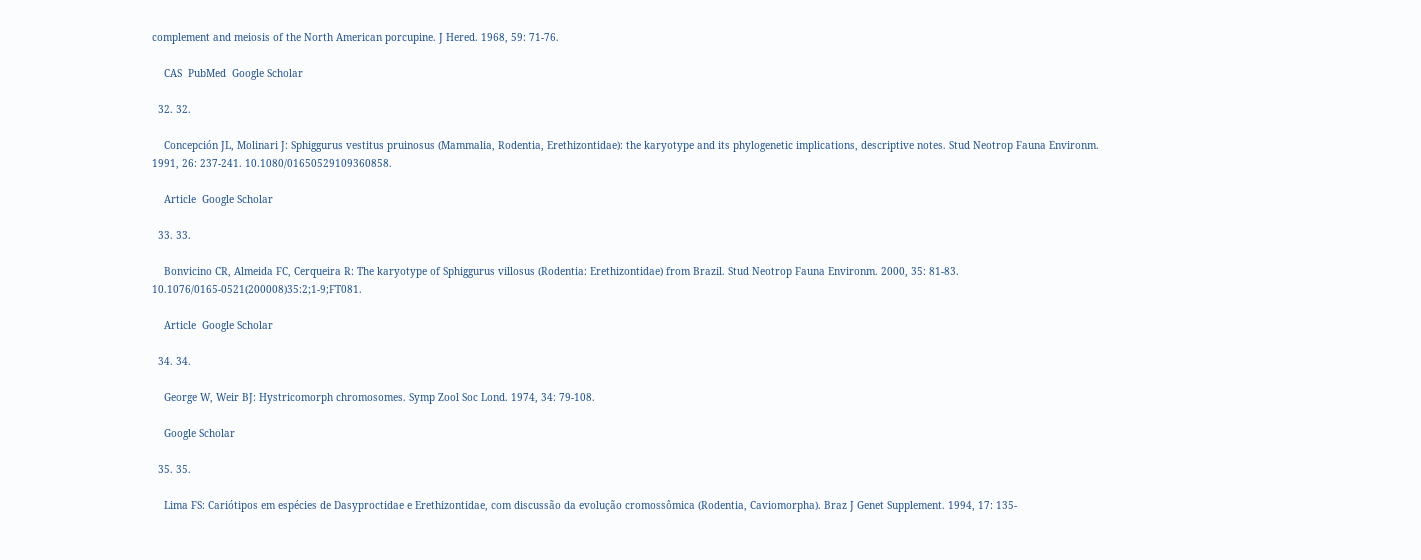complement and meiosis of the North American porcupine. J Hered. 1968, 59: 71-76.

    CAS  PubMed  Google Scholar

  32. 32.

    Concepción JL, Molinari J: Sphiggurus vestitus pruinosus (Mammalia, Rodentia, Erethizontidae): the karyotype and its phylogenetic implications, descriptive notes. Stud Neotrop Fauna Environm. 1991, 26: 237-241. 10.1080/01650529109360858.

    Article  Google Scholar

  33. 33.

    Bonvicino CR, Almeida FC, Cerqueira R: The karyotype of Sphiggurus villosus (Rodentia: Erethizontidae) from Brazil. Stud Neotrop Fauna Environm. 2000, 35: 81-83. 10.1076/0165-0521(200008)35:2;1-9;FT081.

    Article  Google Scholar

  34. 34.

    George W, Weir BJ: Hystricomorph chromosomes. Symp Zool Soc Lond. 1974, 34: 79-108.

    Google Scholar

  35. 35.

    Lima FS: Cariótipos em espécies de Dasyproctidae e Erethizontidae, com discussão da evolução cromossômica (Rodentia, Caviomorpha). Braz J Genet Supplement. 1994, 17: 135-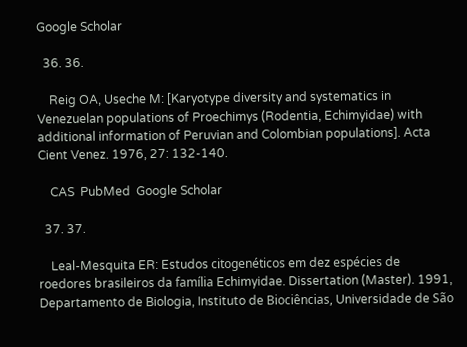Google Scholar

  36. 36.

    Reig OA, Useche M: [Karyotype diversity and systematics in Venezuelan populations of Proechimys (Rodentia, Echimyidae) with additional information of Peruvian and Colombian populations]. Acta Cient Venez. 1976, 27: 132-140.

    CAS  PubMed  Google Scholar

  37. 37.

    Leal-Mesquita ER: Estudos citogenéticos em dez espécies de roedores brasileiros da família Echimyidae. Dissertation (Master). 1991, Departamento de Biologia, Instituto de Biociências, Universidade de São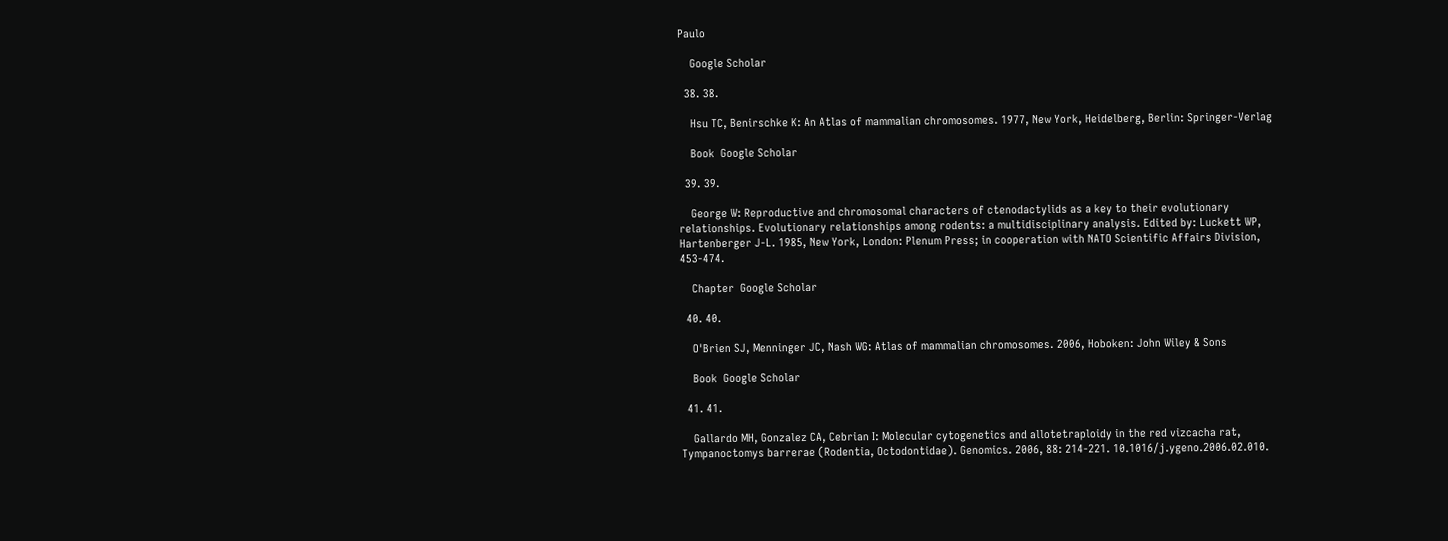Paulo

    Google Scholar

  38. 38.

    Hsu TC, Benirschke K: An Atlas of mammalian chromosomes. 1977, New York, Heidelberg, Berlin: Springer-Verlag

    Book  Google Scholar

  39. 39.

    George W: Reproductive and chromosomal characters of ctenodactylids as a key to their evolutionary relationships. Evolutionary relationships among rodents: a multidisciplinary analysis. Edited by: Luckett WP, Hartenberger J-L. 1985, New York, London: Plenum Press; in cooperation with NATO Scientific Affairs Division, 453-474.

    Chapter  Google Scholar

  40. 40.

    O'Brien SJ, Menninger JC, Nash WG: Atlas of mammalian chromosomes. 2006, Hoboken: John Wiley & Sons

    Book  Google Scholar

  41. 41.

    Gallardo MH, Gonzalez CA, Cebrian I: Molecular cytogenetics and allotetraploidy in the red vizcacha rat, Tympanoctomys barrerae (Rodentia, Octodontidae). Genomics. 2006, 88: 214-221. 10.1016/j.ygeno.2006.02.010.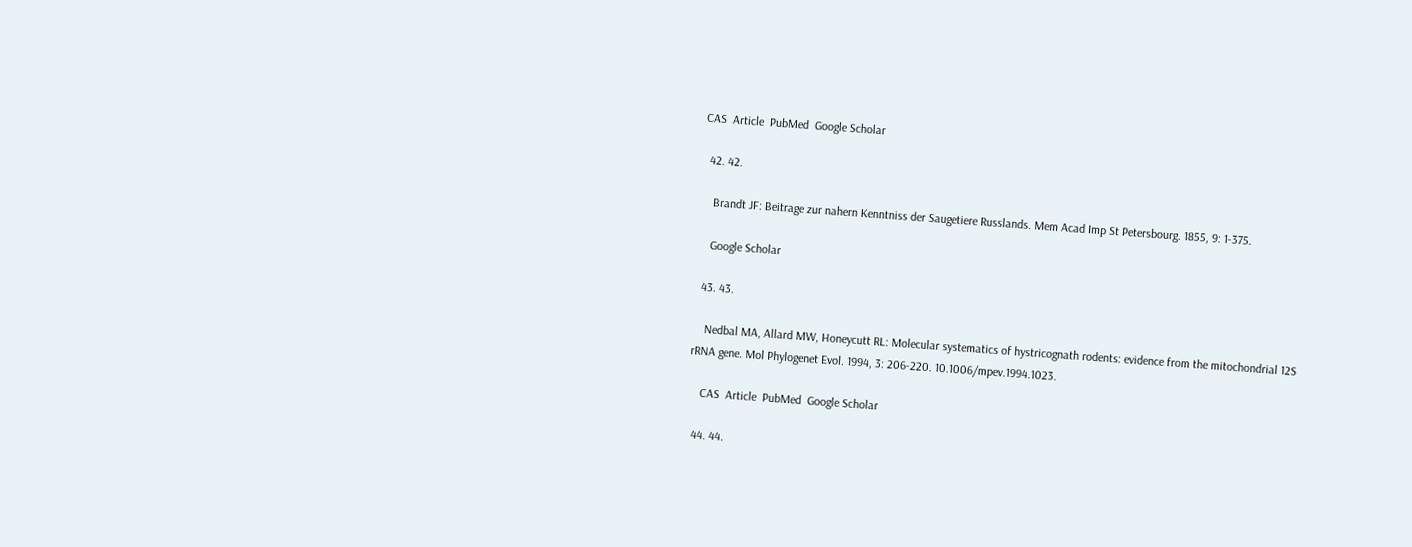CAS  Article  PubMed  Google Scholar

  42. 42.

    Brandt JF: Beitrage zur nahern Kenntniss der Saugetiere Russlands. Mem Acad Imp St Petersbourg. 1855, 9: 1-375.

    Google Scholar

  43. 43.

    Nedbal MA, Allard MW, Honeycutt RL: Molecular systematics of hystricognath rodents: evidence from the mitochondrial 12S rRNA gene. Mol Phylogenet Evol. 1994, 3: 206-220. 10.1006/mpev.1994.1023.

    CAS  Article  PubMed  Google Scholar

  44. 44.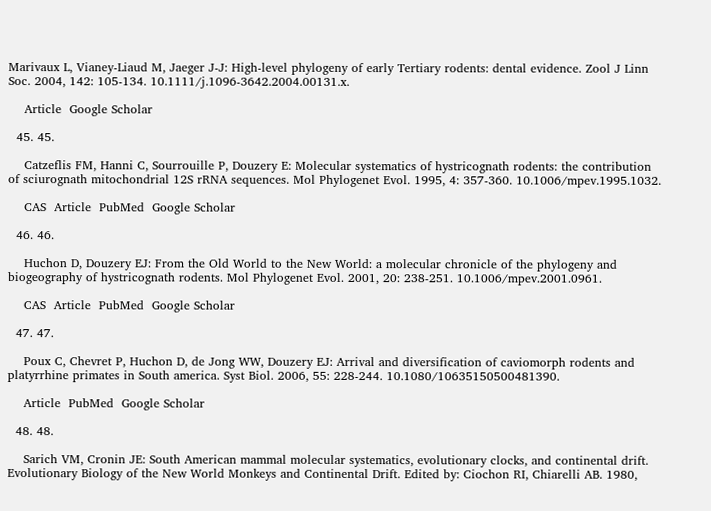Marivaux L, Vianey-Liaud M, Jaeger J-J: High-level phylogeny of early Tertiary rodents: dental evidence. Zool J Linn Soc. 2004, 142: 105-134. 10.1111/j.1096-3642.2004.00131.x.

    Article  Google Scholar

  45. 45.

    Catzeflis FM, Hanni C, Sourrouille P, Douzery E: Molecular systematics of hystricognath rodents: the contribution of sciurognath mitochondrial 12S rRNA sequences. Mol Phylogenet Evol. 1995, 4: 357-360. 10.1006/mpev.1995.1032.

    CAS  Article  PubMed  Google Scholar

  46. 46.

    Huchon D, Douzery EJ: From the Old World to the New World: a molecular chronicle of the phylogeny and biogeography of hystricognath rodents. Mol Phylogenet Evol. 2001, 20: 238-251. 10.1006/mpev.2001.0961.

    CAS  Article  PubMed  Google Scholar

  47. 47.

    Poux C, Chevret P, Huchon D, de Jong WW, Douzery EJ: Arrival and diversification of caviomorph rodents and platyrrhine primates in South america. Syst Biol. 2006, 55: 228-244. 10.1080/10635150500481390.

    Article  PubMed  Google Scholar

  48. 48.

    Sarich VM, Cronin JE: South American mammal molecular systematics, evolutionary clocks, and continental drift. Evolutionary Biology of the New World Monkeys and Continental Drift. Edited by: Ciochon RI, Chiarelli AB. 1980,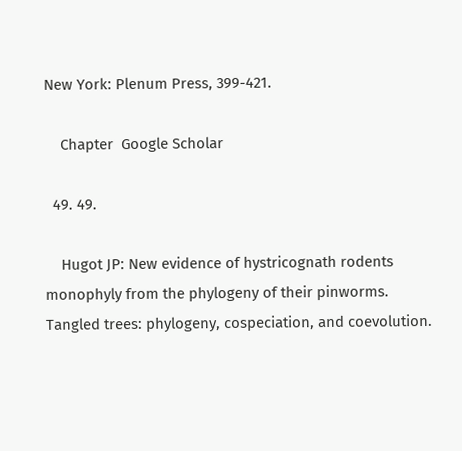New York: Plenum Press, 399-421.

    Chapter  Google Scholar

  49. 49.

    Hugot JP: New evidence of hystricognath rodents monophyly from the phylogeny of their pinworms. Tangled trees: phylogeny, cospeciation, and coevolution.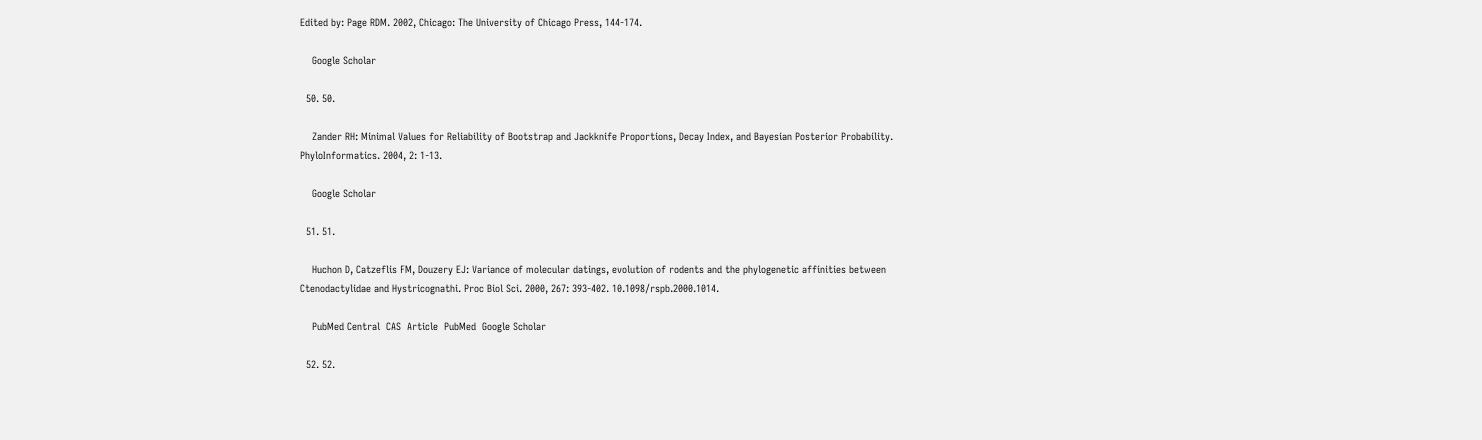Edited by: Page RDM. 2002, Chicago: The University of Chicago Press, 144-174.

    Google Scholar

  50. 50.

    Zander RH: Minimal Values for Reliability of Bootstrap and Jackknife Proportions, Decay Index, and Bayesian Posterior Probability. PhyloInformatics. 2004, 2: 1-13.

    Google Scholar

  51. 51.

    Huchon D, Catzeflis FM, Douzery EJ: Variance of molecular datings, evolution of rodents and the phylogenetic affinities between Ctenodactylidae and Hystricognathi. Proc Biol Sci. 2000, 267: 393-402. 10.1098/rspb.2000.1014.

    PubMed Central  CAS  Article  PubMed  Google Scholar

  52. 52.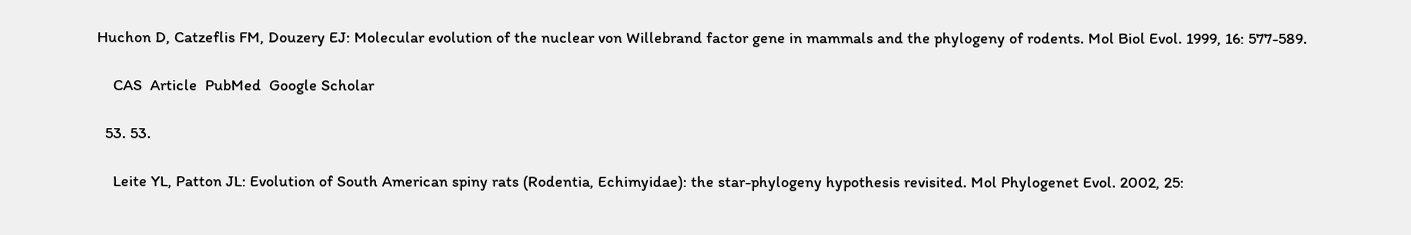Huchon D, Catzeflis FM, Douzery EJ: Molecular evolution of the nuclear von Willebrand factor gene in mammals and the phylogeny of rodents. Mol Biol Evol. 1999, 16: 577-589.

    CAS  Article  PubMed  Google Scholar

  53. 53.

    Leite YL, Patton JL: Evolution of South American spiny rats (Rodentia, Echimyidae): the star-phylogeny hypothesis revisited. Mol Phylogenet Evol. 2002, 25: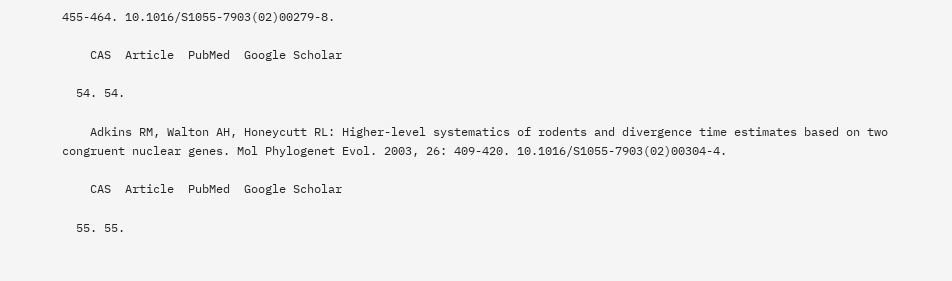455-464. 10.1016/S1055-7903(02)00279-8.

    CAS  Article  PubMed  Google Scholar

  54. 54.

    Adkins RM, Walton AH, Honeycutt RL: Higher-level systematics of rodents and divergence time estimates based on two congruent nuclear genes. Mol Phylogenet Evol. 2003, 26: 409-420. 10.1016/S1055-7903(02)00304-4.

    CAS  Article  PubMed  Google Scholar

  55. 55.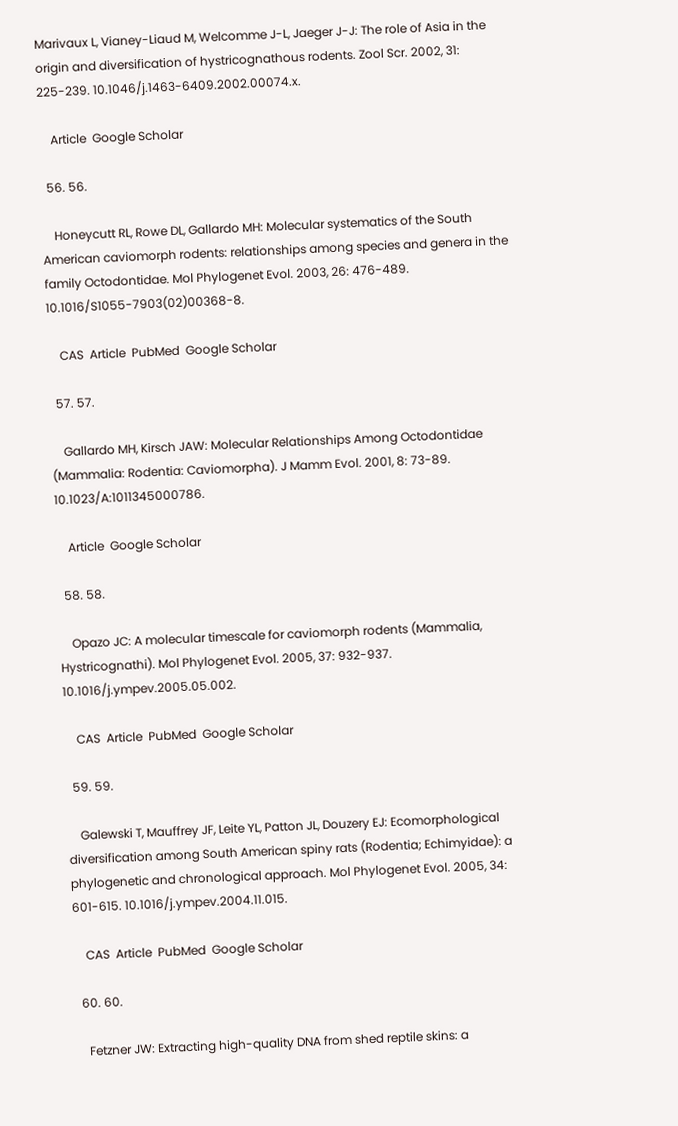Marivaux L, Vianey-Liaud M, Welcomme J-L, Jaeger J-J: The role of Asia in the origin and diversification of hystricognathous rodents. Zool Scr. 2002, 31: 225-239. 10.1046/j.1463-6409.2002.00074.x.

    Article  Google Scholar

  56. 56.

    Honeycutt RL, Rowe DL, Gallardo MH: Molecular systematics of the South American caviomorph rodents: relationships among species and genera in the family Octodontidae. Mol Phylogenet Evol. 2003, 26: 476-489. 10.1016/S1055-7903(02)00368-8.

    CAS  Article  PubMed  Google Scholar

  57. 57.

    Gallardo MH, Kirsch JAW: Molecular Relationships Among Octodontidae (Mammalia: Rodentia: Caviomorpha). J Mamm Evol. 2001, 8: 73-89. 10.1023/A:1011345000786.

    Article  Google Scholar

  58. 58.

    Opazo JC: A molecular timescale for caviomorph rodents (Mammalia, Hystricognathi). Mol Phylogenet Evol. 2005, 37: 932-937. 10.1016/j.ympev.2005.05.002.

    CAS  Article  PubMed  Google Scholar

  59. 59.

    Galewski T, Mauffrey JF, Leite YL, Patton JL, Douzery EJ: Ecomorphological diversification among South American spiny rats (Rodentia; Echimyidae): a phylogenetic and chronological approach. Mol Phylogenet Evol. 2005, 34: 601-615. 10.1016/j.ympev.2004.11.015.

    CAS  Article  PubMed  Google Scholar

  60. 60.

    Fetzner JW: Extracting high-quality DNA from shed reptile skins: a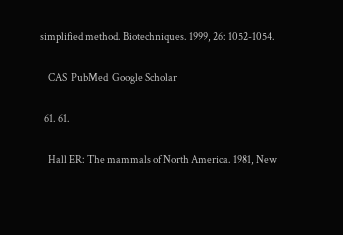simplified method. Biotechniques. 1999, 26: 1052-1054.

    CAS  PubMed  Google Scholar

  61. 61.

    Hall ER: The mammals of North America. 1981, New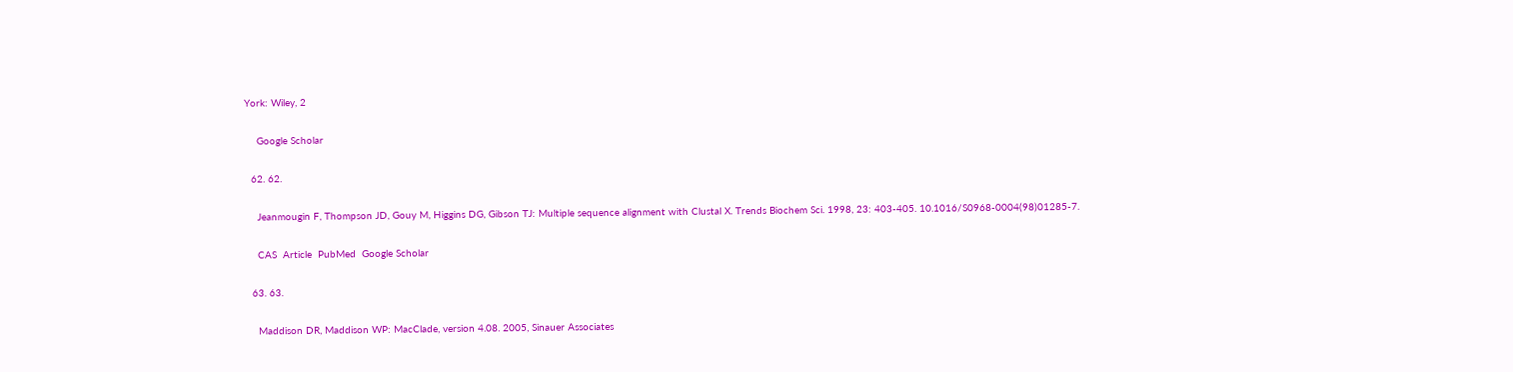York: Wiley, 2

    Google Scholar

  62. 62.

    Jeanmougin F, Thompson JD, Gouy M, Higgins DG, Gibson TJ: Multiple sequence alignment with Clustal X. Trends Biochem Sci. 1998, 23: 403-405. 10.1016/S0968-0004(98)01285-7.

    CAS  Article  PubMed  Google Scholar

  63. 63.

    Maddison DR, Maddison WP: MacClade, version 4.08. 2005, Sinauer Associates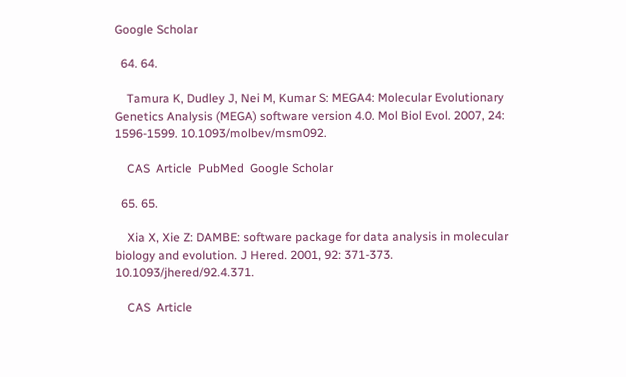Google Scholar

  64. 64.

    Tamura K, Dudley J, Nei M, Kumar S: MEGA4: Molecular Evolutionary Genetics Analysis (MEGA) software version 4.0. Mol Biol Evol. 2007, 24: 1596-1599. 10.1093/molbev/msm092.

    CAS  Article  PubMed  Google Scholar

  65. 65.

    Xia X, Xie Z: DAMBE: software package for data analysis in molecular biology and evolution. J Hered. 2001, 92: 371-373. 10.1093/jhered/92.4.371.

    CAS  Article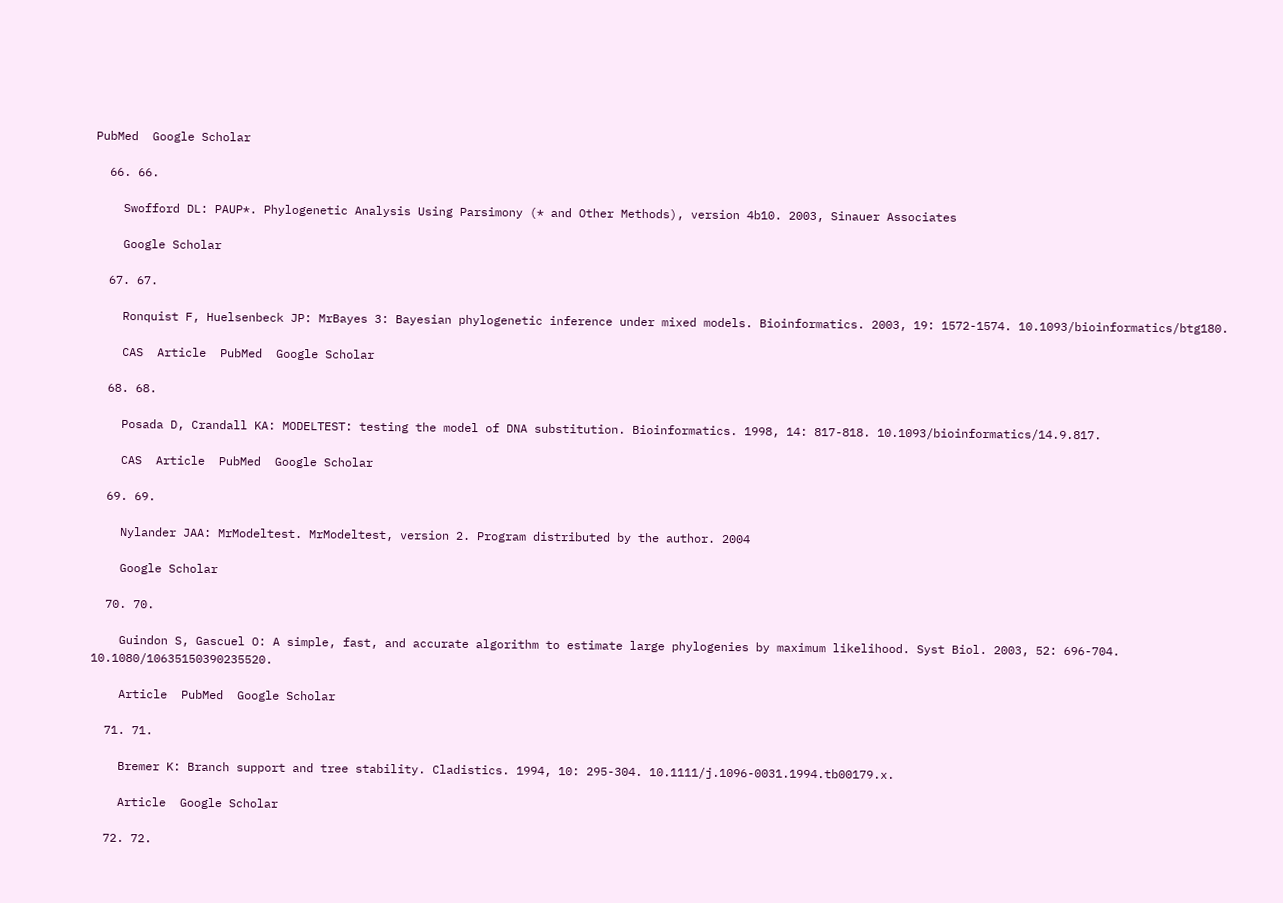PubMed  Google Scholar

  66. 66.

    Swofford DL: PAUP*. Phylogenetic Analysis Using Parsimony (* and Other Methods), version 4b10. 2003, Sinauer Associates

    Google Scholar

  67. 67.

    Ronquist F, Huelsenbeck JP: MrBayes 3: Bayesian phylogenetic inference under mixed models. Bioinformatics. 2003, 19: 1572-1574. 10.1093/bioinformatics/btg180.

    CAS  Article  PubMed  Google Scholar

  68. 68.

    Posada D, Crandall KA: MODELTEST: testing the model of DNA substitution. Bioinformatics. 1998, 14: 817-818. 10.1093/bioinformatics/14.9.817.

    CAS  Article  PubMed  Google Scholar

  69. 69.

    Nylander JAA: MrModeltest. MrModeltest, version 2. Program distributed by the author. 2004

    Google Scholar

  70. 70.

    Guindon S, Gascuel O: A simple, fast, and accurate algorithm to estimate large phylogenies by maximum likelihood. Syst Biol. 2003, 52: 696-704. 10.1080/10635150390235520.

    Article  PubMed  Google Scholar

  71. 71.

    Bremer K: Branch support and tree stability. Cladistics. 1994, 10: 295-304. 10.1111/j.1096-0031.1994.tb00179.x.

    Article  Google Scholar

  72. 72.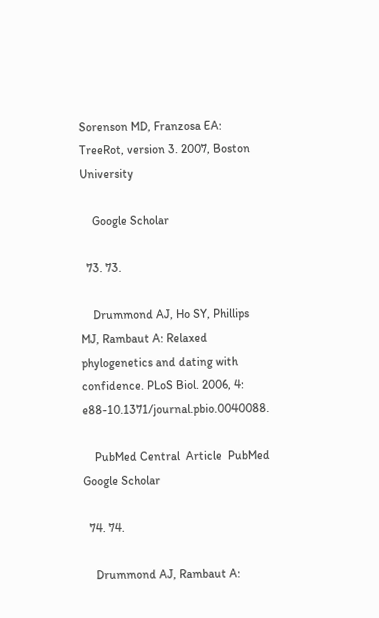Sorenson MD, Franzosa EA: TreeRot, version 3. 2007, Boston University

    Google Scholar

  73. 73.

    Drummond AJ, Ho SY, Phillips MJ, Rambaut A: Relaxed phylogenetics and dating with confidence. PLoS Biol. 2006, 4: e88-10.1371/journal.pbio.0040088.

    PubMed Central  Article  PubMed  Google Scholar

  74. 74.

    Drummond AJ, Rambaut A: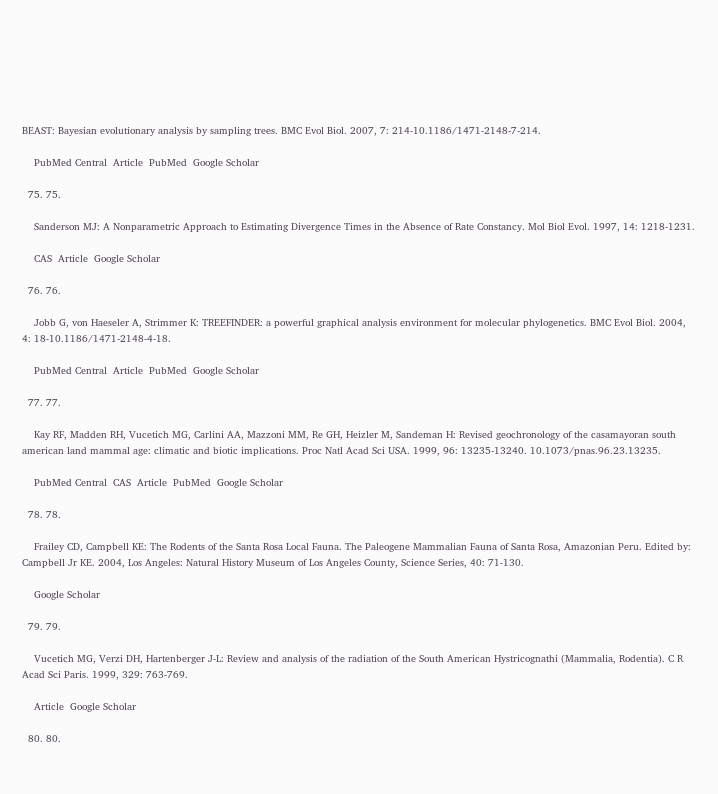BEAST: Bayesian evolutionary analysis by sampling trees. BMC Evol Biol. 2007, 7: 214-10.1186/1471-2148-7-214.

    PubMed Central  Article  PubMed  Google Scholar

  75. 75.

    Sanderson MJ: A Nonparametric Approach to Estimating Divergence Times in the Absence of Rate Constancy. Mol Biol Evol. 1997, 14: 1218-1231.

    CAS  Article  Google Scholar

  76. 76.

    Jobb G, von Haeseler A, Strimmer K: TREEFINDER: a powerful graphical analysis environment for molecular phylogenetics. BMC Evol Biol. 2004, 4: 18-10.1186/1471-2148-4-18.

    PubMed Central  Article  PubMed  Google Scholar

  77. 77.

    Kay RF, Madden RH, Vucetich MG, Carlini AA, Mazzoni MM, Re GH, Heizler M, Sandeman H: Revised geochronology of the casamayoran south american land mammal age: climatic and biotic implications. Proc Natl Acad Sci USA. 1999, 96: 13235-13240. 10.1073/pnas.96.23.13235.

    PubMed Central  CAS  Article  PubMed  Google Scholar

  78. 78.

    Frailey CD, Campbell KE: The Rodents of the Santa Rosa Local Fauna. The Paleogene Mammalian Fauna of Santa Rosa, Amazonian Peru. Edited by: Campbell Jr KE. 2004, Los Angeles: Natural History Museum of Los Angeles County, Science Series, 40: 71-130.

    Google Scholar

  79. 79.

    Vucetich MG, Verzi DH, Hartenberger J-L: Review and analysis of the radiation of the South American Hystricognathi (Mammalia, Rodentia). C R Acad Sci Paris. 1999, 329: 763-769.

    Article  Google Scholar

  80. 80.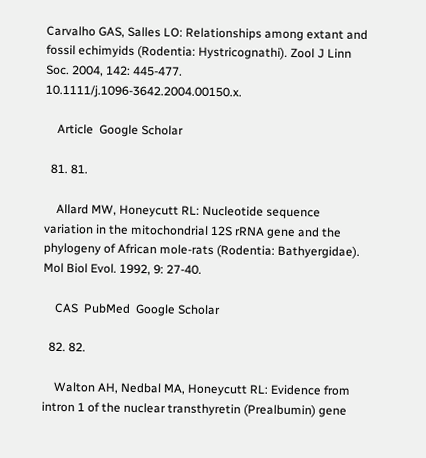Carvalho GAS, Salles LO: Relationships among extant and fossil echimyids (Rodentia: Hystricognathi). Zool J Linn Soc. 2004, 142: 445-477. 10.1111/j.1096-3642.2004.00150.x.

    Article  Google Scholar

  81. 81.

    Allard MW, Honeycutt RL: Nucleotide sequence variation in the mitochondrial 12S rRNA gene and the phylogeny of African mole-rats (Rodentia: Bathyergidae). Mol Biol Evol. 1992, 9: 27-40.

    CAS  PubMed  Google Scholar

  82. 82.

    Walton AH, Nedbal MA, Honeycutt RL: Evidence from intron 1 of the nuclear transthyretin (Prealbumin) gene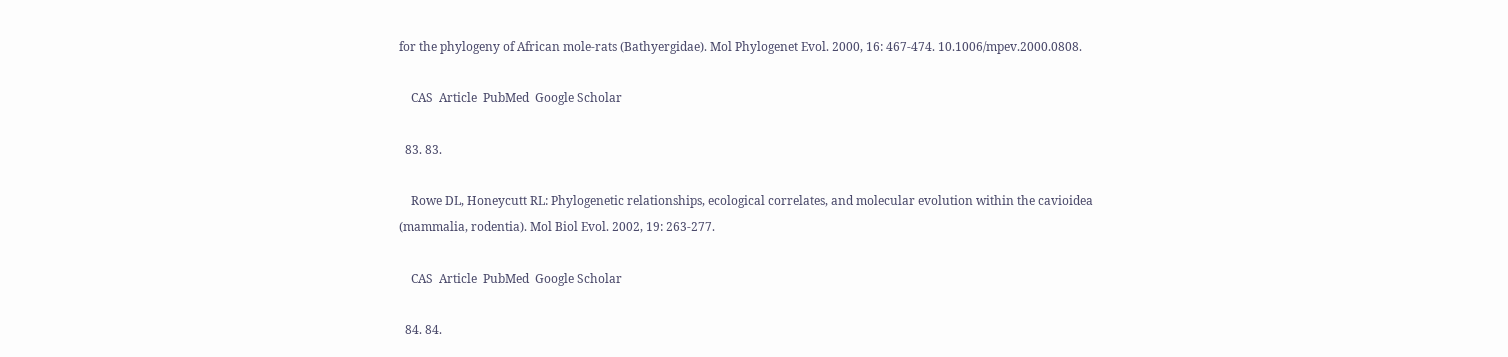for the phylogeny of African mole-rats (Bathyergidae). Mol Phylogenet Evol. 2000, 16: 467-474. 10.1006/mpev.2000.0808.

    CAS  Article  PubMed  Google Scholar

  83. 83.

    Rowe DL, Honeycutt RL: Phylogenetic relationships, ecological correlates, and molecular evolution within the cavioidea (mammalia, rodentia). Mol Biol Evol. 2002, 19: 263-277.

    CAS  Article  PubMed  Google Scholar

  84. 84.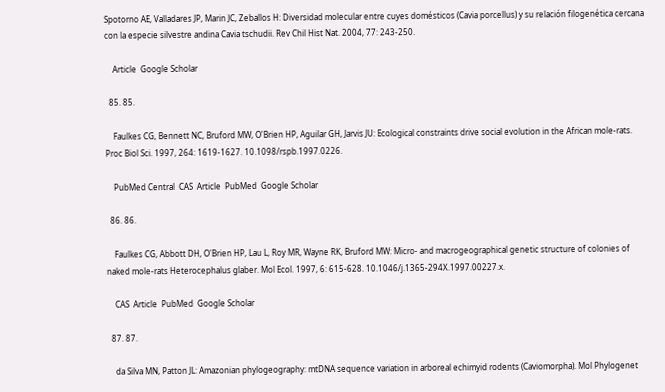Spotorno AE, Valladares JP, Marin JC, Zeballos H: Diversidad molecular entre cuyes domésticos (Cavia porcellus) y su relación filogenética cercana con la especie silvestre andina Cavia tschudii. Rev Chil Hist Nat. 2004, 77: 243-250.

    Article  Google Scholar

  85. 85.

    Faulkes CG, Bennett NC, Bruford MW, O'Brien HP, Aguilar GH, Jarvis JU: Ecological constraints drive social evolution in the African mole-rats. Proc Biol Sci. 1997, 264: 1619-1627. 10.1098/rspb.1997.0226.

    PubMed Central  CAS  Article  PubMed  Google Scholar

  86. 86.

    Faulkes CG, Abbott DH, O'Brien HP, Lau L, Roy MR, Wayne RK, Bruford MW: Micro- and macrogeographical genetic structure of colonies of naked mole-rats Heterocephalus glaber. Mol Ecol. 1997, 6: 615-628. 10.1046/j.1365-294X.1997.00227.x.

    CAS  Article  PubMed  Google Scholar

  87. 87.

    da Silva MN, Patton JL: Amazonian phylogeography: mtDNA sequence variation in arboreal echimyid rodents (Caviomorpha). Mol Phylogenet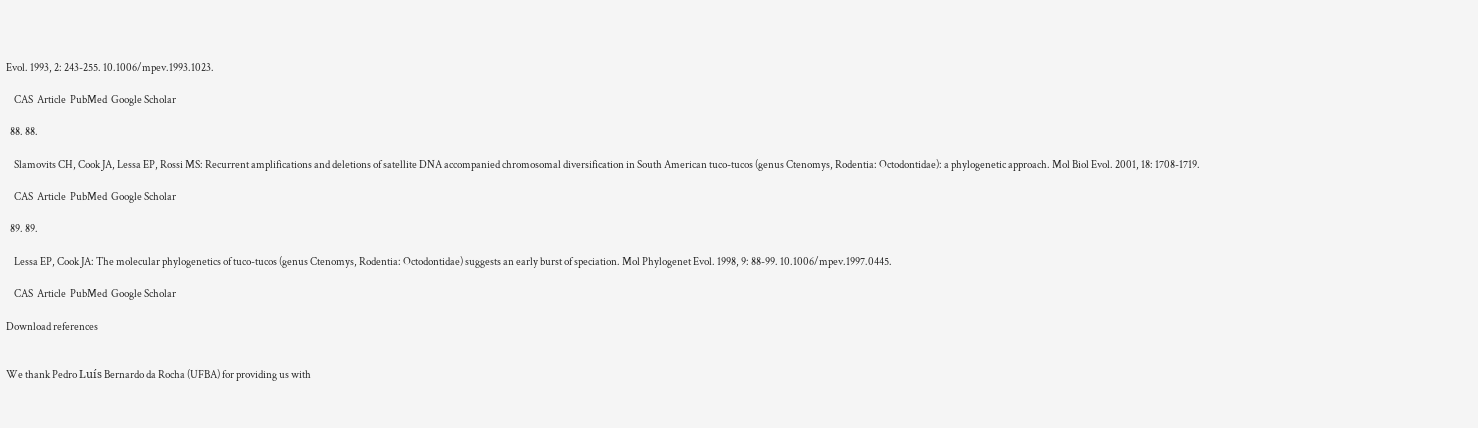Evol. 1993, 2: 243-255. 10.1006/mpev.1993.1023.

    CAS  Article  PubMed  Google Scholar

  88. 88.

    Slamovits CH, Cook JA, Lessa EP, Rossi MS: Recurrent amplifications and deletions of satellite DNA accompanied chromosomal diversification in South American tuco-tucos (genus Ctenomys, Rodentia: Octodontidae): a phylogenetic approach. Mol Biol Evol. 2001, 18: 1708-1719.

    CAS  Article  PubMed  Google Scholar

  89. 89.

    Lessa EP, Cook JA: The molecular phylogenetics of tuco-tucos (genus Ctenomys, Rodentia: Octodontidae) suggests an early burst of speciation. Mol Phylogenet Evol. 1998, 9: 88-99. 10.1006/mpev.1997.0445.

    CAS  Article  PubMed  Google Scholar

Download references


We thank Pedro Luís Bernardo da Rocha (UFBA) for providing us with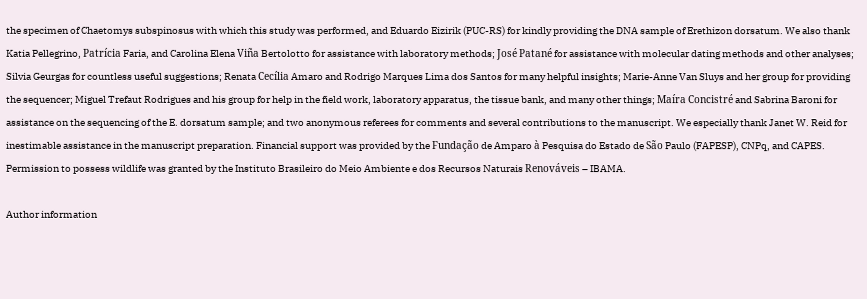the specimen of Chaetomys subspinosus with which this study was performed, and Eduardo Eizirik (PUC-RS) for kindly providing the DNA sample of Erethizon dorsatum. We also thank Katia Pellegrino, Patrícia Faria, and Carolina Elena Viña Bertolotto for assistance with laboratory methods; José Patané for assistance with molecular dating methods and other analyses; Silvia Geurgas for countless useful suggestions; Renata Cecília Amaro and Rodrigo Marques Lima dos Santos for many helpful insights; Marie-Anne Van Sluys and her group for providing the sequencer; Miguel Trefaut Rodrigues and his group for help in the field work, laboratory apparatus, the tissue bank, and many other things; Maíra Concistré and Sabrina Baroni for assistance on the sequencing of the E. dorsatum sample; and two anonymous referees for comments and several contributions to the manuscript. We especially thank Janet W. Reid for inestimable assistance in the manuscript preparation. Financial support was provided by the Fundação de Amparo à Pesquisa do Estado de São Paulo (FAPESP), CNPq, and CAPES. Permission to possess wildlife was granted by the Instituto Brasileiro do Meio Ambiente e dos Recursos Naturais Renováveis – IBAMA.

Author information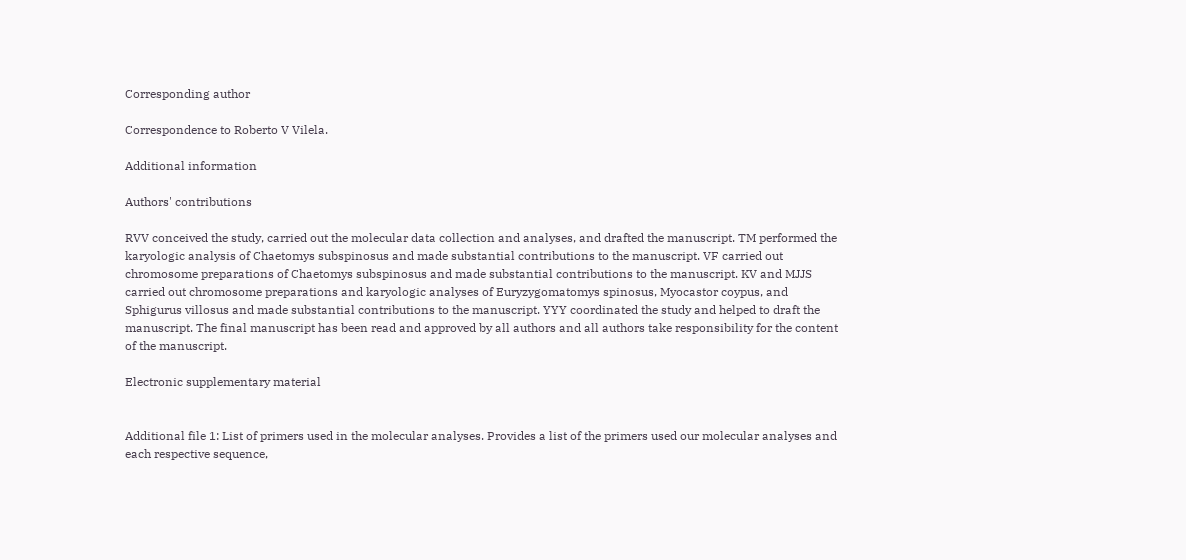Corresponding author

Correspondence to Roberto V Vilela.

Additional information

Authors' contributions

RVV conceived the study, carried out the molecular data collection and analyses, and drafted the manuscript. TM performed the karyologic analysis of Chaetomys subspinosus and made substantial contributions to the manuscript. VF carried out chromosome preparations of Chaetomys subspinosus and made substantial contributions to the manuscript. KV and MJJS carried out chromosome preparations and karyologic analyses of Euryzygomatomys spinosus, Myocastor coypus, and Sphigurus villosus and made substantial contributions to the manuscript. YYY coordinated the study and helped to draft the manuscript. The final manuscript has been read and approved by all authors and all authors take responsibility for the content of the manuscript.

Electronic supplementary material


Additional file 1: List of primers used in the molecular analyses. Provides a list of the primers used our molecular analyses and each respective sequence,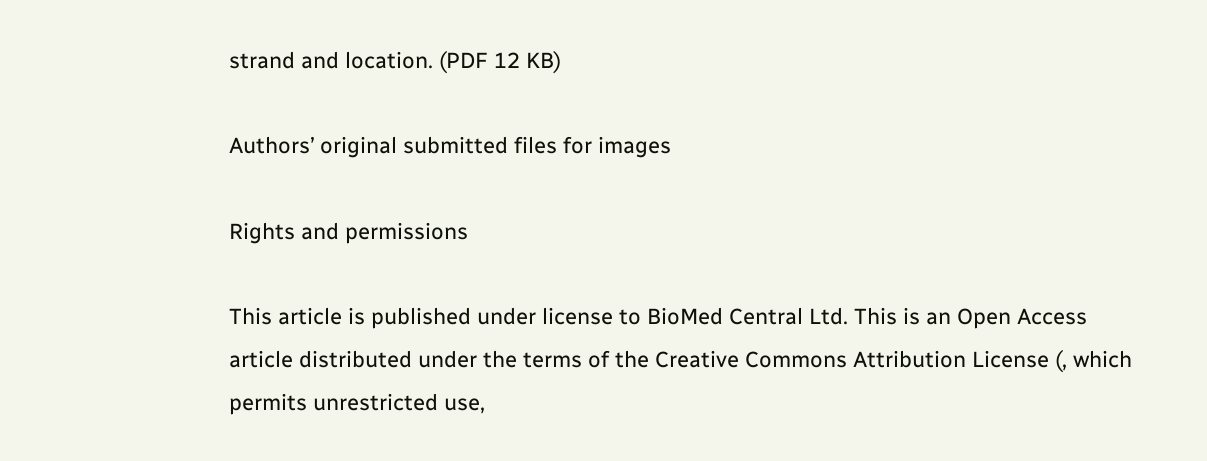strand and location. (PDF 12 KB)

Authors’ original submitted files for images

Rights and permissions

This article is published under license to BioMed Central Ltd. This is an Open Access article distributed under the terms of the Creative Commons Attribution License (, which permits unrestricted use,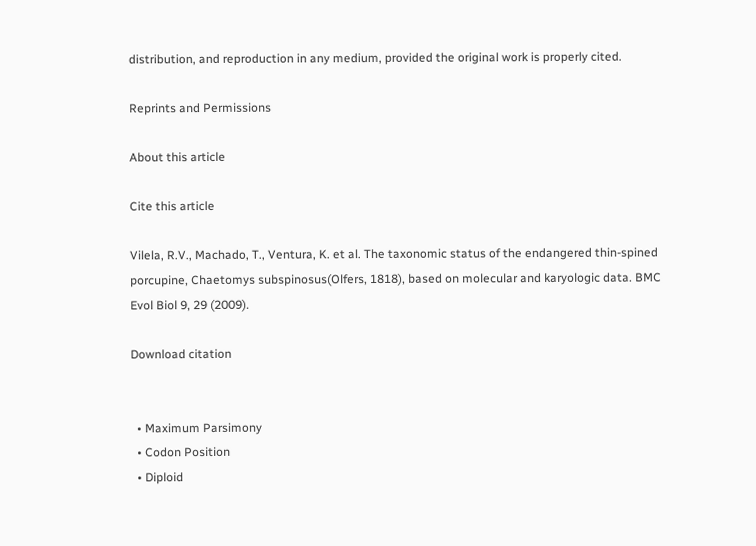distribution, and reproduction in any medium, provided the original work is properly cited.

Reprints and Permissions

About this article

Cite this article

Vilela, R.V., Machado, T., Ventura, K. et al. The taxonomic status of the endangered thin-spined porcupine, Chaetomys subspinosus(Olfers, 1818), based on molecular and karyologic data. BMC Evol Biol 9, 29 (2009).

Download citation


  • Maximum Parsimony
  • Codon Position
  • Diploid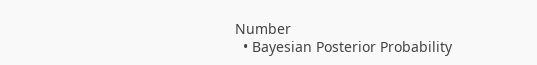Number
  • Bayesian Posterior Probability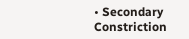• Secondary Constriction